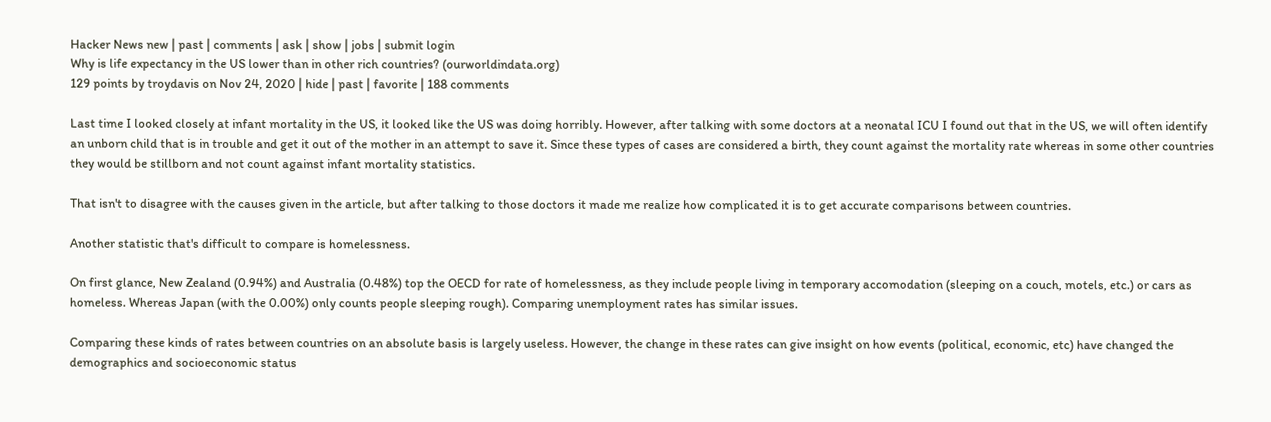Hacker News new | past | comments | ask | show | jobs | submit login
Why is life expectancy in the US lower than in other rich countries? (ourworldindata.org)
129 points by troydavis on Nov 24, 2020 | hide | past | favorite | 188 comments

Last time I looked closely at infant mortality in the US, it looked like the US was doing horribly. However, after talking with some doctors at a neonatal ICU I found out that in the US, we will often identify an unborn child that is in trouble and get it out of the mother in an attempt to save it. Since these types of cases are considered a birth, they count against the mortality rate whereas in some other countries they would be stillborn and not count against infant mortality statistics.

That isn't to disagree with the causes given in the article, but after talking to those doctors it made me realize how complicated it is to get accurate comparisons between countries.

Another statistic that's difficult to compare is homelessness.

On first glance, New Zealand (0.94%) and Australia (0.48%) top the OECD for rate of homelessness, as they include people living in temporary accomodation (sleeping on a couch, motels, etc.) or cars as homeless. Whereas Japan (with the 0.00%) only counts people sleeping rough). Comparing unemployment rates has similar issues.

Comparing these kinds of rates between countries on an absolute basis is largely useless. However, the change in these rates can give insight on how events (political, economic, etc) have changed the demographics and socioeconomic status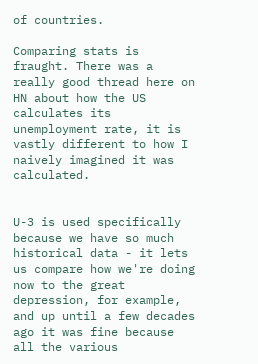of countries.

Comparing stats is fraught. There was a really good thread here on HN about how the US calculates its unemployment rate, it is vastly different to how I naively imagined it was calculated.


U-3 is used specifically because we have so much historical data - it lets us compare how we're doing now to the great depression, for example, and up until a few decades ago it was fine because all the various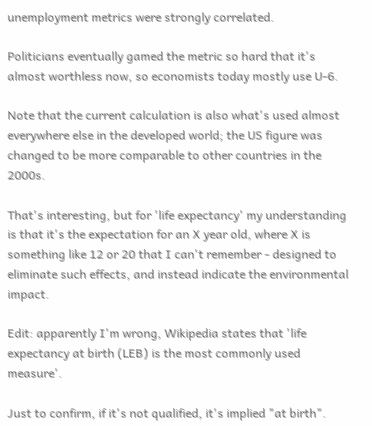unemployment metrics were strongly correlated.

Politicians eventually gamed the metric so hard that it's almost worthless now, so economists today mostly use U-6.

Note that the current calculation is also what's used almost everywhere else in the developed world; the US figure was changed to be more comparable to other countries in the 2000s.

That's interesting, but for 'life expectancy' my understanding is that it's the expectation for an X year old, where X is something like 12 or 20 that I can't remember - designed to eliminate such effects, and instead indicate the environmental impact.

Edit: apparently I'm wrong, Wikipedia states that 'life expectancy at birth (LEB) is the most commonly used measure'.

Just to confirm, if it's not qualified, it's implied "at birth".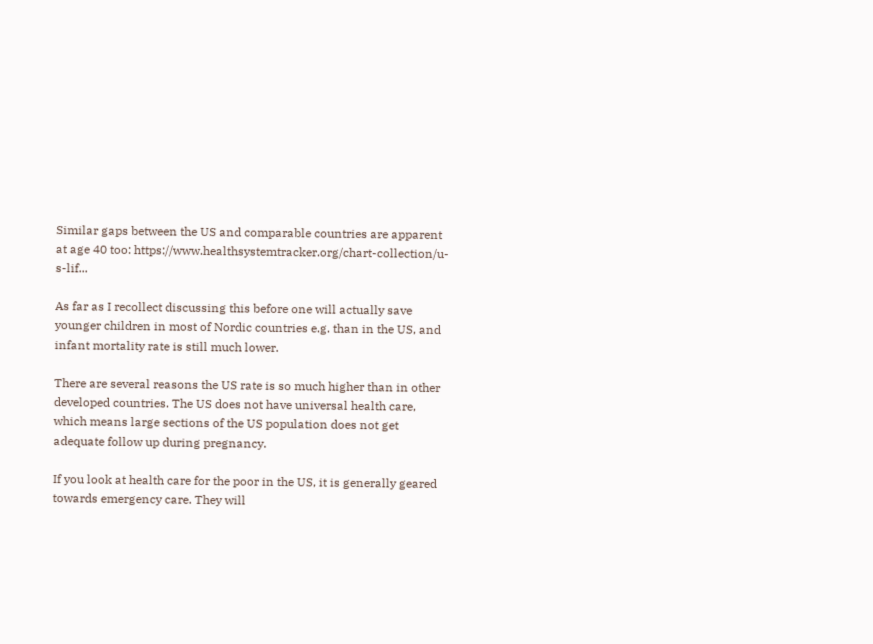Similar gaps between the US and comparable countries are apparent at age 40 too: https://www.healthsystemtracker.org/chart-collection/u-s-lif...

As far as I recollect discussing this before one will actually save younger children in most of Nordic countries e.g. than in the US, and infant mortality rate is still much lower.

There are several reasons the US rate is so much higher than in other developed countries. The US does not have universal health care, which means large sections of the US population does not get adequate follow up during pregnancy.

If you look at health care for the poor in the US, it is generally geared towards emergency care. They will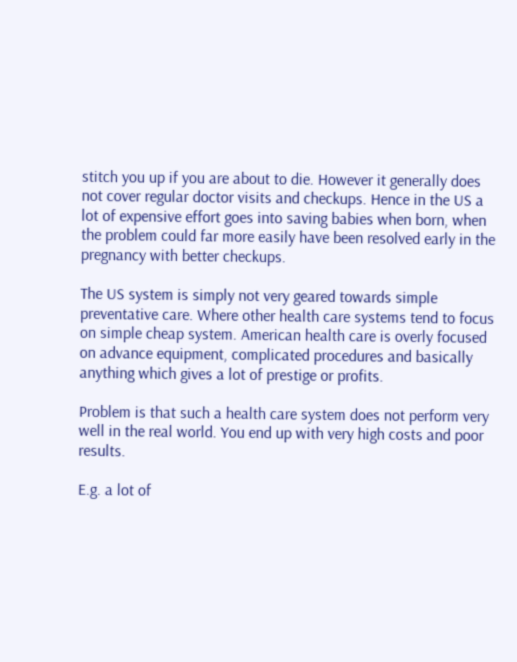stitch you up if you are about to die. However it generally does not cover regular doctor visits and checkups. Hence in the US a lot of expensive effort goes into saving babies when born, when the problem could far more easily have been resolved early in the pregnancy with better checkups.

The US system is simply not very geared towards simple preventative care. Where other health care systems tend to focus on simple cheap system. American health care is overly focused on advance equipment, complicated procedures and basically anything which gives a lot of prestige or profits.

Problem is that such a health care system does not perform very well in the real world. You end up with very high costs and poor results.

E.g. a lot of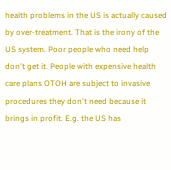health problems in the US is actually caused by over-treatment. That is the irony of the US system. Poor people who need help don't get it. People with expensive health care plans OTOH are subject to invasive procedures they don't need because it brings in profit. E.g. the US has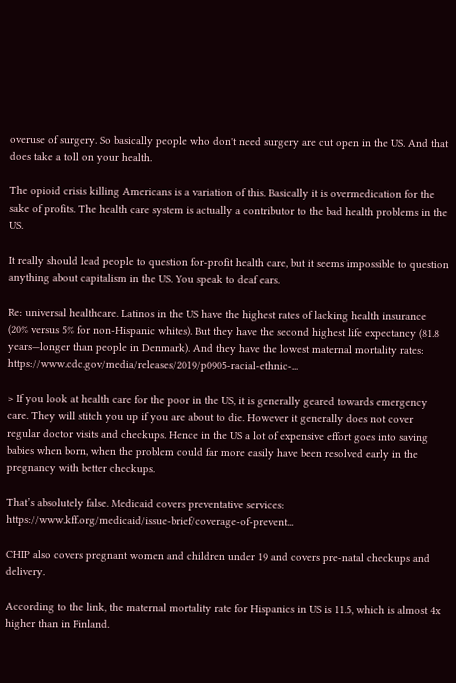overuse of surgery. So basically people who don't need surgery are cut open in the US. And that does take a toll on your health.

The opioid crisis killing Americans is a variation of this. Basically it is overmedication for the sake of profits. The health care system is actually a contributor to the bad health problems in the US.

It really should lead people to question for-profit health care, but it seems impossible to question anything about capitalism in the US. You speak to deaf ears.

Re: universal healthcare. Latinos in the US have the highest rates of lacking health insurance (20% versus 5% for non-Hispanic whites). But they have the second highest life expectancy (81.8 years—longer than people in Denmark). And they have the lowest maternal mortality rates: https://www.cdc.gov/media/releases/2019/p0905-racial-ethnic-...

> If you look at health care for the poor in the US, it is generally geared towards emergency care. They will stitch you up if you are about to die. However it generally does not cover regular doctor visits and checkups. Hence in the US a lot of expensive effort goes into saving babies when born, when the problem could far more easily have been resolved early in the pregnancy with better checkups.

That’s absolutely false. Medicaid covers preventative services: https://www.kff.org/medicaid/issue-brief/coverage-of-prevent...

CHIP also covers pregnant women and children under 19 and covers pre-natal checkups and delivery.

According to the link, the maternal mortality rate for Hispanics in US is 11.5, which is almost 4x higher than in Finland.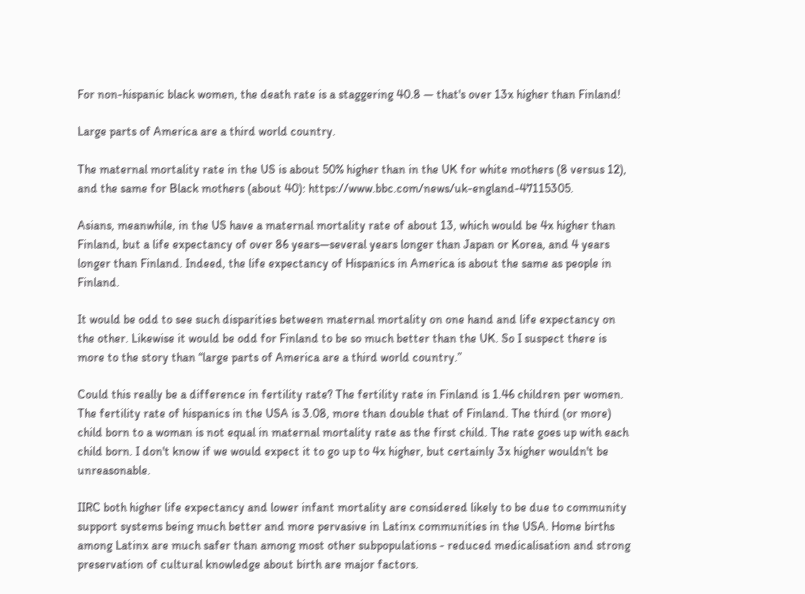For non-hispanic black women, the death rate is a staggering 40.8 — that's over 13x higher than Finland!

Large parts of America are a third world country.

The maternal mortality rate in the US is about 50% higher than in the UK for white mothers (8 versus 12), and the same for Black mothers (about 40): https://www.bbc.com/news/uk-england-47115305.

Asians, meanwhile, in the US have a maternal mortality rate of about 13, which would be 4x higher than Finland, but a life expectancy of over 86 years—several years longer than Japan or Korea, and 4 years longer than Finland. Indeed, the life expectancy of Hispanics in America is about the same as people in Finland.

It would be odd to see such disparities between maternal mortality on one hand and life expectancy on the other. Likewise it would be odd for Finland to be so much better than the UK. So I suspect there is more to the story than “large parts of America are a third world country.”

Could this really be a difference in fertility rate? The fertility rate in Finland is 1.46 children per women. The fertility rate of hispanics in the USA is 3.08, more than double that of Finland. The third (or more) child born to a woman is not equal in maternal mortality rate as the first child. The rate goes up with each child born. I don't know if we would expect it to go up to 4x higher, but certainly 3x higher wouldn't be unreasonable.

IIRC both higher life expectancy and lower infant mortality are considered likely to be due to community support systems being much better and more pervasive in Latinx communities in the USA. Home births among Latinx are much safer than among most other subpopulations - reduced medicalisation and strong preservation of cultural knowledge about birth are major factors.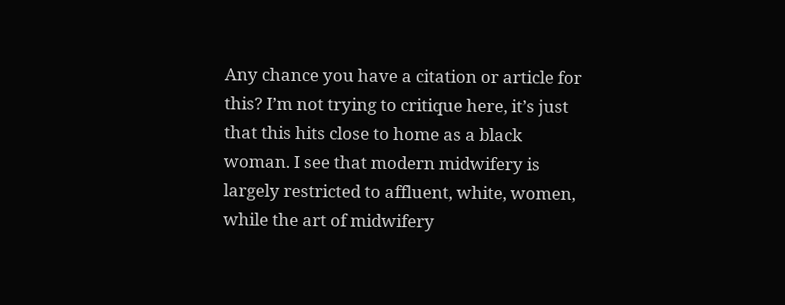Any chance you have a citation or article for this? I’m not trying to critique here, it’s just that this hits close to home as a black woman. I see that modern midwifery is largely restricted to affluent, white, women, while the art of midwifery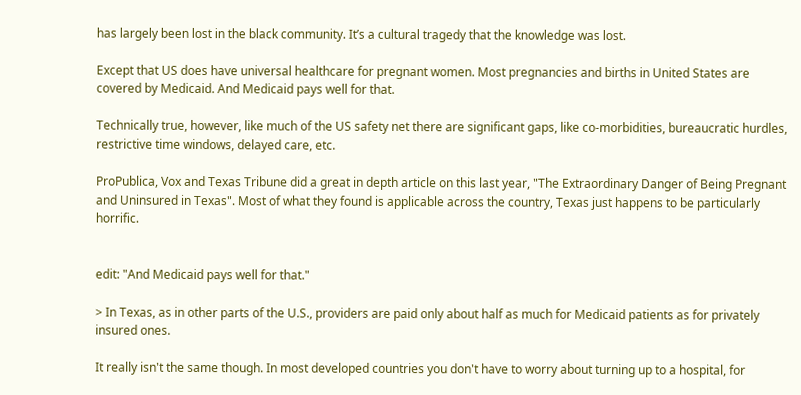has largely been lost in the black community. It’s a cultural tragedy that the knowledge was lost.

Except that US does have universal healthcare for pregnant women. Most pregnancies and births in United States are covered by Medicaid. And Medicaid pays well for that.

Technically true, however, like much of the US safety net there are significant gaps, like co-morbidities, bureaucratic hurdles, restrictive time windows, delayed care, etc.

ProPublica, Vox and Texas Tribune did a great in depth article on this last year, "The Extraordinary Danger of Being Pregnant and Uninsured in Texas". Most of what they found is applicable across the country, Texas just happens to be particularly horrific.


edit: "And Medicaid pays well for that."

> In Texas, as in other parts of the U.S., providers are paid only about half as much for Medicaid patients as for privately insured ones.

It really isn't the same though. In most developed countries you don't have to worry about turning up to a hospital, for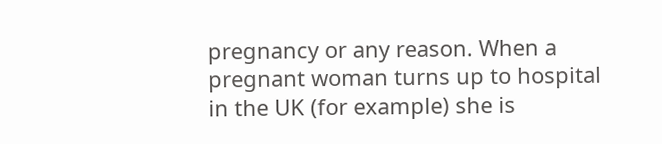pregnancy or any reason. When a pregnant woman turns up to hospital in the UK (for example) she is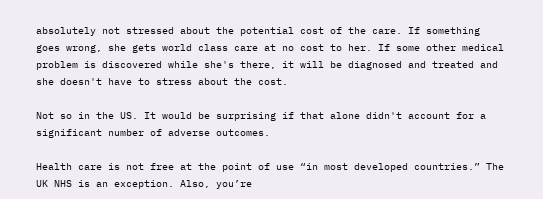absolutely not stressed about the potential cost of the care. If something goes wrong, she gets world class care at no cost to her. If some other medical problem is discovered while she's there, it will be diagnosed and treated and she doesn't have to stress about the cost.

Not so in the US. It would be surprising if that alone didn't account for a significant number of adverse outcomes.

Health care is not free at the point of use “in most developed countries.” The UK NHS is an exception. Also, you’re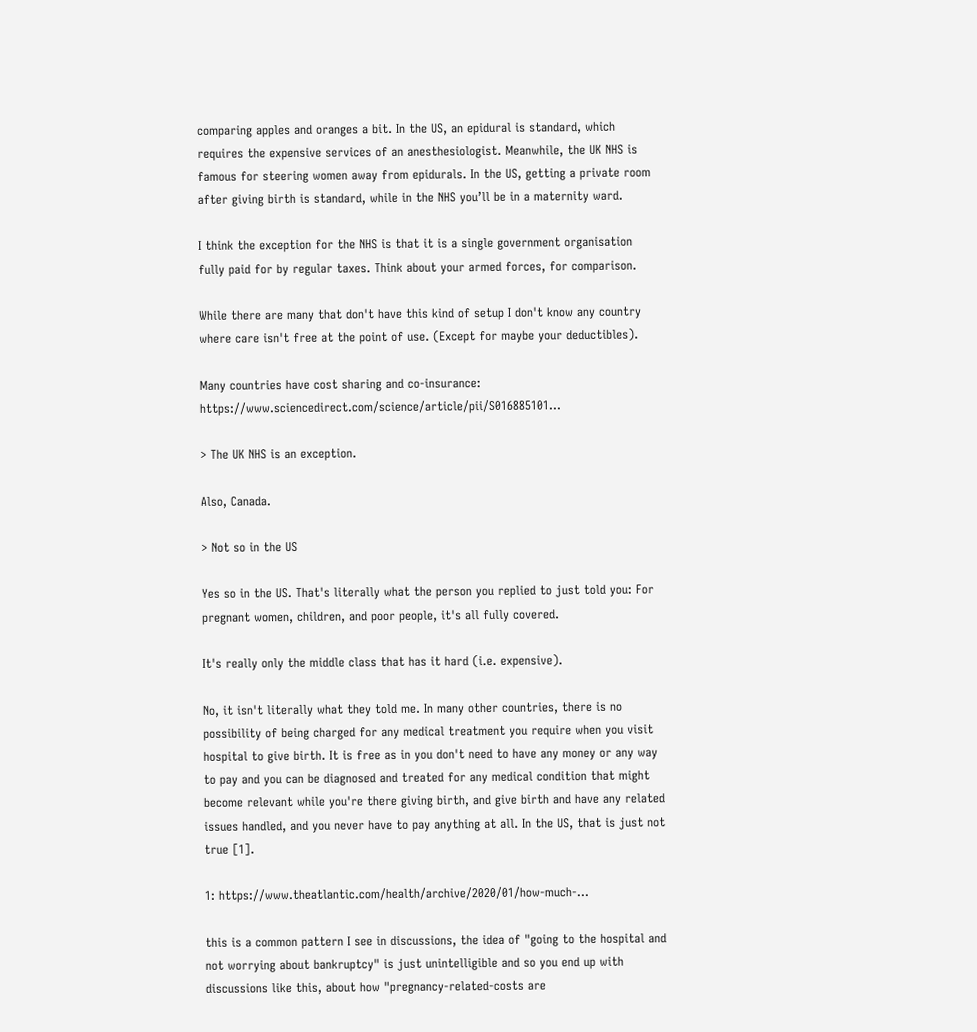comparing apples and oranges a bit. In the US, an epidural is standard, which requires the expensive services of an anesthesiologist. Meanwhile, the UK NHS is famous for steering women away from epidurals. In the US, getting a private room after giving birth is standard, while in the NHS you’ll be in a maternity ward.

I think the exception for the NHS is that it is a single government organisation fully paid for by regular taxes. Think about your armed forces, for comparison.

While there are many that don't have this kind of setup I don't know any country where care isn't free at the point of use. (Except for maybe your deductibles).

Many countries have cost sharing and co-insurance: https://www.sciencedirect.com/science/article/pii/S016885101...

> The UK NHS is an exception.

Also, Canada.

> Not so in the US

Yes so in the US. That's literally what the person you replied to just told you: For pregnant women, children, and poor people, it's all fully covered.

It's really only the middle class that has it hard (i.e. expensive).

No, it isn't literally what they told me. In many other countries, there is no possibility of being charged for any medical treatment you require when you visit hospital to give birth. It is free as in you don't need to have any money or any way to pay and you can be diagnosed and treated for any medical condition that might become relevant while you're there giving birth, and give birth and have any related issues handled, and you never have to pay anything at all. In the US, that is just not true [1].

1: https://www.theatlantic.com/health/archive/2020/01/how-much-...

this is a common pattern I see in discussions, the idea of "going to the hospital and not worrying about bankruptcy" is just unintelligible and so you end up with discussions like this, about how "pregnancy-related-costs are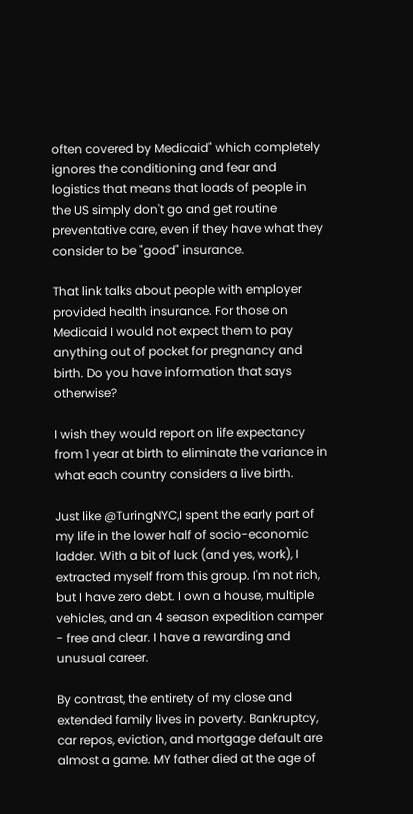often covered by Medicaid" which completely ignores the conditioning and fear and logistics that means that loads of people in the US simply don't go and get routine preventative care, even if they have what they consider to be "good" insurance.

That link talks about people with employer provided health insurance. For those on Medicaid I would not expect them to pay anything out of pocket for pregnancy and birth. Do you have information that says otherwise?

I wish they would report on life expectancy from 1 year at birth to eliminate the variance in what each country considers a live birth.

Just like @TuringNYC,I spent the early part of my life in the lower half of socio-economic ladder. With a bit of luck (and yes, work), I extracted myself from this group. I'm not rich, but I have zero debt. I own a house, multiple vehicles, and an 4 season expedition camper - free and clear. I have a rewarding and unusual career.

By contrast, the entirety of my close and extended family lives in poverty. Bankruptcy, car repos, eviction, and mortgage default are almost a game. MY father died at the age of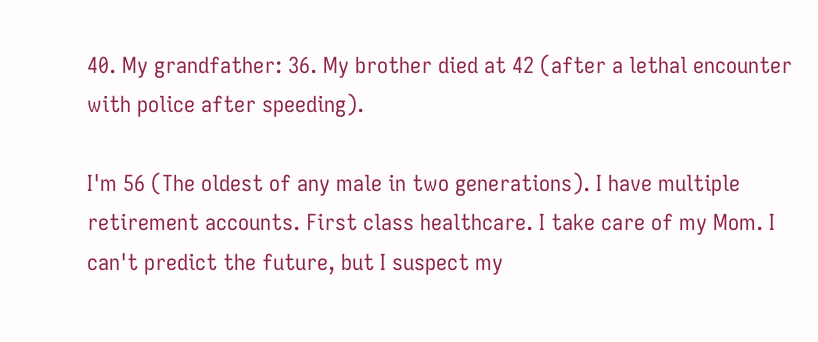40. My grandfather: 36. My brother died at 42 (after a lethal encounter with police after speeding).

I'm 56 (The oldest of any male in two generations). I have multiple retirement accounts. First class healthcare. I take care of my Mom. I can't predict the future, but I suspect my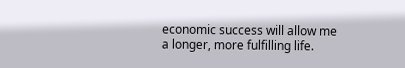economic success will allow me a longer, more fulfilling life.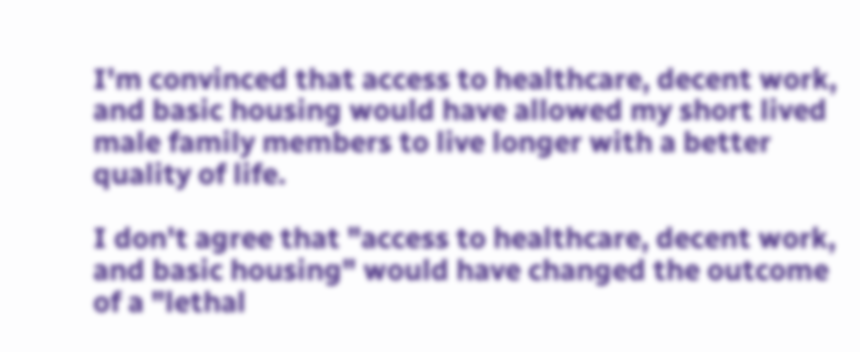I'm convinced that access to healthcare, decent work, and basic housing would have allowed my short lived male family members to live longer with a better quality of life.

I don't agree that "access to healthcare, decent work, and basic housing" would have changed the outcome of a "lethal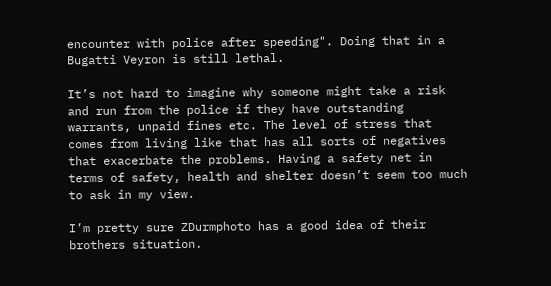encounter with police after speeding". Doing that in a Bugatti Veyron is still lethal.

It’s not hard to imagine why someone might take a risk and run from the police if they have outstanding warrants, unpaid fines etc. The level of stress that comes from living like that has all sorts of negatives that exacerbate the problems. Having a safety net in terms of safety, health and shelter doesn’t seem too much to ask in my view.

I’m pretty sure ZDurmphoto has a good idea of their brothers situation.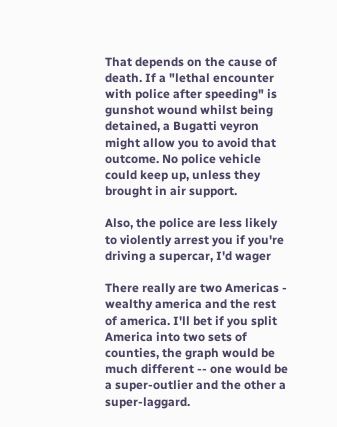That depends on the cause of death. If a "lethal encounter with police after speeding" is gunshot wound whilst being detained, a Bugatti veyron might allow you to avoid that outcome. No police vehicle could keep up, unless they brought in air support.

Also, the police are less likely to violently arrest you if you're driving a supercar, I'd wager

There really are two Americas - wealthy america and the rest of america. I'll bet if you split America into two sets of counties, the graph would be much different -- one would be a super-outlier and the other a super-laggard.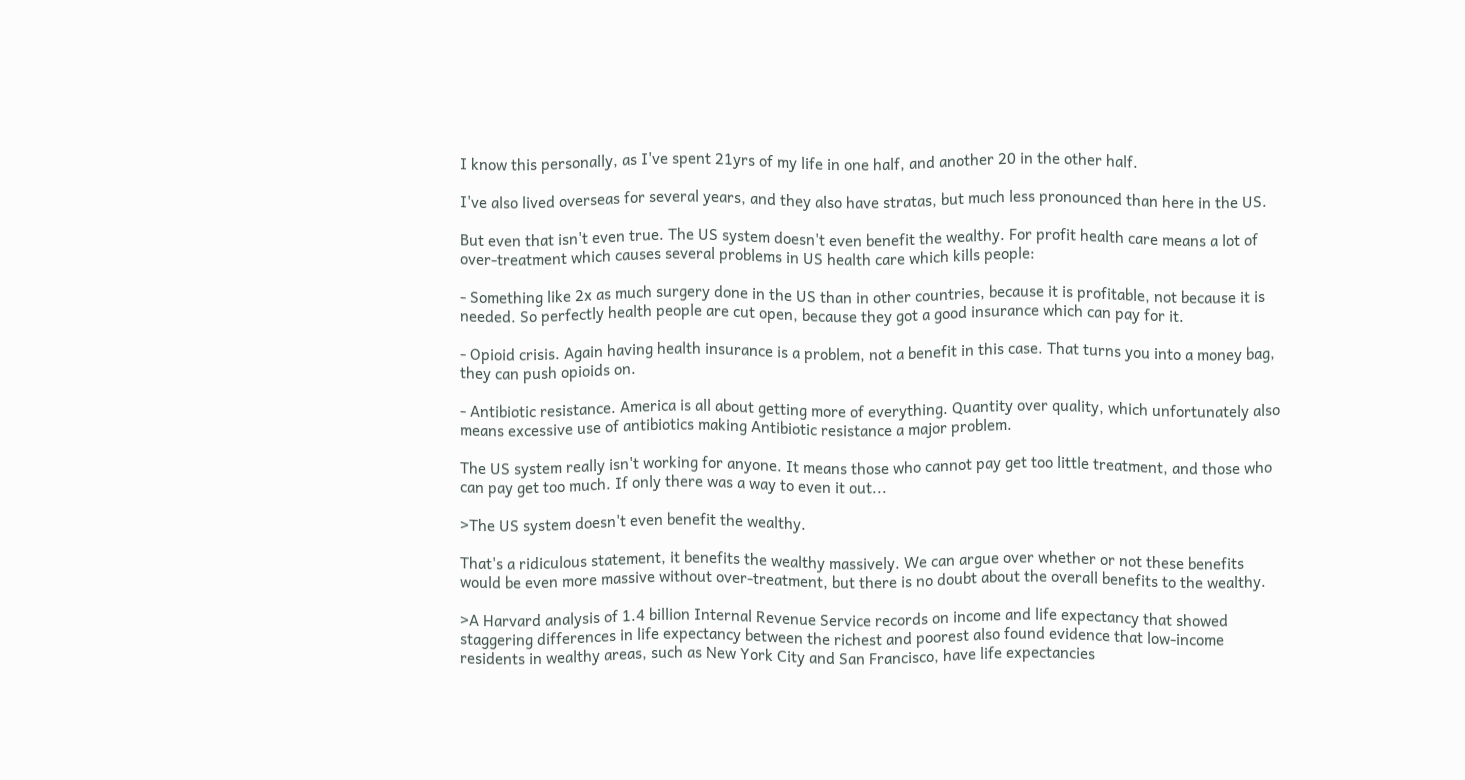I know this personally, as I've spent 21yrs of my life in one half, and another 20 in the other half.

I've also lived overseas for several years, and they also have stratas, but much less pronounced than here in the US.

But even that isn't even true. The US system doesn't even benefit the wealthy. For profit health care means a lot of over-treatment which causes several problems in US health care which kills people:

- Something like 2x as much surgery done in the US than in other countries, because it is profitable, not because it is needed. So perfectly health people are cut open, because they got a good insurance which can pay for it.

- Opioid crisis. Again having health insurance is a problem, not a benefit in this case. That turns you into a money bag, they can push opioids on.

- Antibiotic resistance. America is all about getting more of everything. Quantity over quality, which unfortunately also means excessive use of antibiotics making Antibiotic resistance a major problem.

The US system really isn't working for anyone. It means those who cannot pay get too little treatment, and those who can pay get too much. If only there was a way to even it out...

>The US system doesn't even benefit the wealthy.

That's a ridiculous statement, it benefits the wealthy massively. We can argue over whether or not these benefits would be even more massive without over-treatment, but there is no doubt about the overall benefits to the wealthy.

>A Harvard analysis of 1.4 billion Internal Revenue Service records on income and life expectancy that showed staggering differences in life expectancy between the richest and poorest also found evidence that low-income residents in wealthy areas, such as New York City and San Francisco, have life expectancies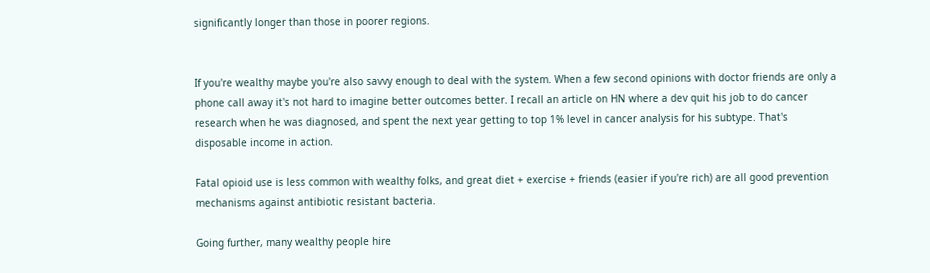significantly longer than those in poorer regions.


If you're wealthy maybe you're also savvy enough to deal with the system. When a few second opinions with doctor friends are only a phone call away it's not hard to imagine better outcomes better. I recall an article on HN where a dev quit his job to do cancer research when he was diagnosed, and spent the next year getting to top 1% level in cancer analysis for his subtype. That's disposable income in action.

Fatal opioid use is less common with wealthy folks, and great diet + exercise + friends (easier if you're rich) are all good prevention mechanisms against antibiotic resistant bacteria.

Going further, many wealthy people hire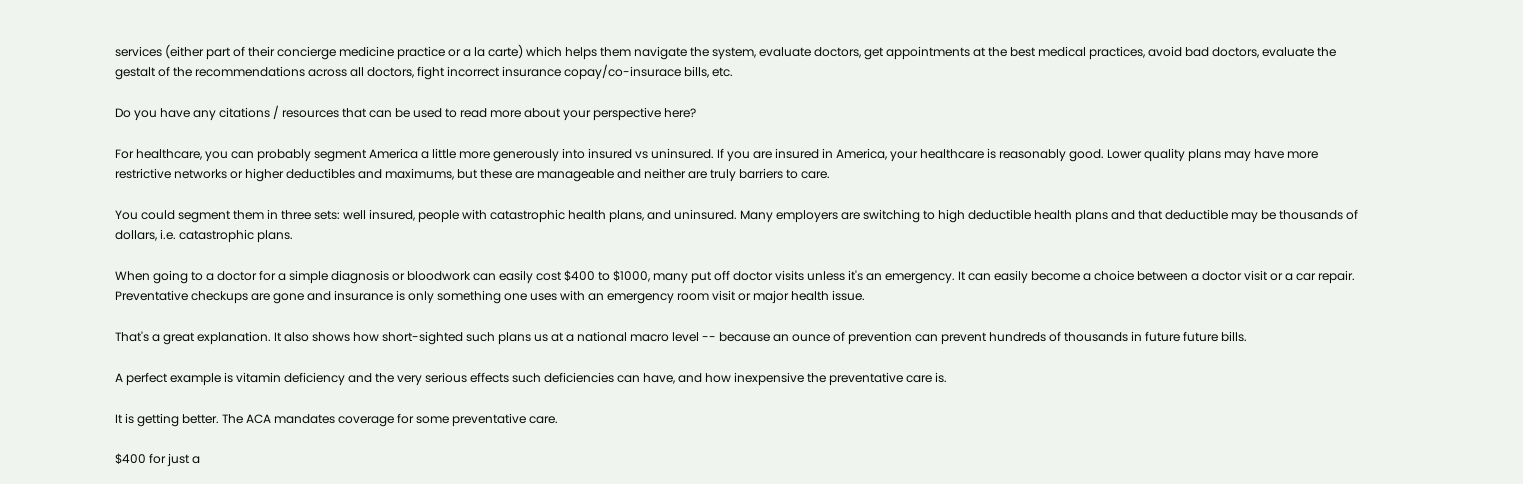services (either part of their concierge medicine practice or a la carte) which helps them navigate the system, evaluate doctors, get appointments at the best medical practices, avoid bad doctors, evaluate the gestalt of the recommendations across all doctors, fight incorrect insurance copay/co-insurace bills, etc.

Do you have any citations / resources that can be used to read more about your perspective here?

For healthcare, you can probably segment America a little more generously into insured vs uninsured. If you are insured in America, your healthcare is reasonably good. Lower quality plans may have more restrictive networks or higher deductibles and maximums, but these are manageable and neither are truly barriers to care.

You could segment them in three sets: well insured, people with catastrophic health plans, and uninsured. Many employers are switching to high deductible health plans and that deductible may be thousands of dollars, i.e. catastrophic plans.

When going to a doctor for a simple diagnosis or bloodwork can easily cost $400 to $1000, many put off doctor visits unless it's an emergency. It can easily become a choice between a doctor visit or a car repair. Preventative checkups are gone and insurance is only something one uses with an emergency room visit or major health issue.

That's a great explanation. It also shows how short-sighted such plans us at a national macro level -- because an ounce of prevention can prevent hundreds of thousands in future future bills.

A perfect example is vitamin deficiency and the very serious effects such deficiencies can have, and how inexpensive the preventative care is.

It is getting better. The ACA mandates coverage for some preventative care.

$400 for just a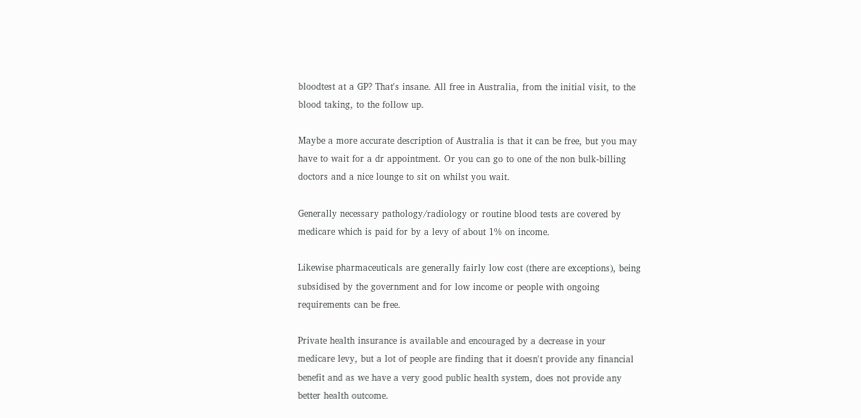bloodtest at a GP? That's insane. All free in Australia, from the initial visit, to the blood taking, to the follow up.

Maybe a more accurate description of Australia is that it can be free, but you may have to wait for a dr appointment. Or you can go to one of the non bulk-billing doctors and a nice lounge to sit on whilst you wait.

Generally necessary pathology/radiology or routine blood tests are covered by medicare which is paid for by a levy of about 1% on income.

Likewise pharmaceuticals are generally fairly low cost (there are exceptions), being subsidised by the government and for low income or people with ongoing requirements can be free.

Private health insurance is available and encouraged by a decrease in your medicare levy, but a lot of people are finding that it doesn't provide any financial benefit and as we have a very good public health system, does not provide any better health outcome.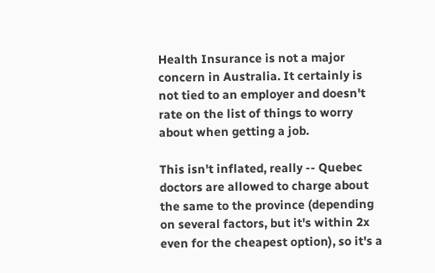Health Insurance is not a major concern in Australia. It certainly is not tied to an employer and doesn't rate on the list of things to worry about when getting a job.

This isn't inflated, really -- Quebec doctors are allowed to charge about the same to the province (depending on several factors, but it's within 2x even for the cheapest option), so it's a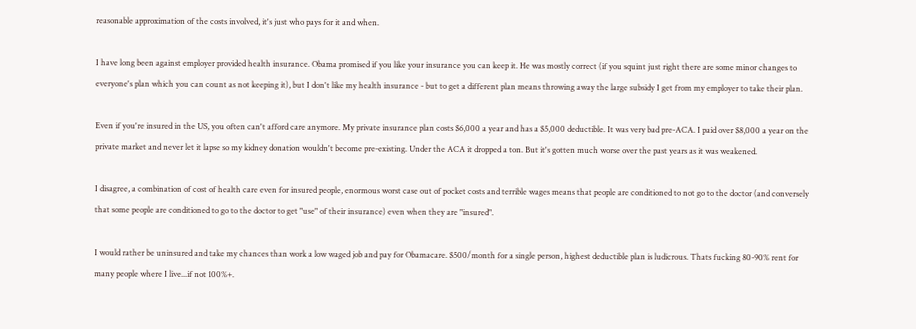reasonable approximation of the costs involved, it's just who pays for it and when.

I have long been against employer provided health insurance. Obama promised if you like your insurance you can keep it. He was mostly correct (if you squint just right there are some minor changes to everyone's plan which you can count as not keeping it), but I don't like my health insurance - but to get a different plan means throwing away the large subsidy I get from my employer to take their plan.

Even if you're insured in the US, you often can't afford care anymore. My private insurance plan costs $6,000 a year and has a $5,000 deductible. It was very bad pre-ACA. I paid over $8,000 a year on the private market and never let it lapse so my kidney donation wouldn't become pre-existing. Under the ACA it dropped a ton. But it's gotten much worse over the past years as it was weakened.

I disagree, a combination of cost of health care even for insured people, enormous worst case out of pocket costs and terrible wages means that people are conditioned to not go to the doctor (and conversely that some people are conditioned to go to the doctor to get "use" of their insurance) even when they are "insured".

I would rather be uninsured and take my chances than work a low waged job and pay for Obamacare. $500/month for a single person, highest deductible plan is ludicrous. Thats fucking 80-90% rent for many people where I live...if not 100%+.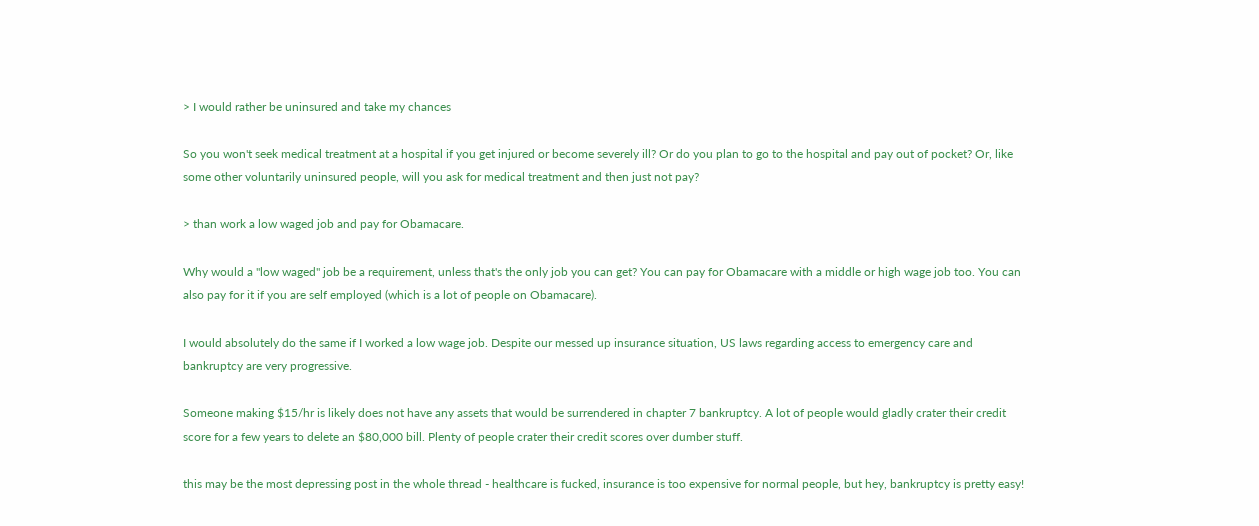> I would rather be uninsured and take my chances

So you won't seek medical treatment at a hospital if you get injured or become severely ill? Or do you plan to go to the hospital and pay out of pocket? Or, like some other voluntarily uninsured people, will you ask for medical treatment and then just not pay?

> than work a low waged job and pay for Obamacare.

Why would a "low waged" job be a requirement, unless that's the only job you can get? You can pay for Obamacare with a middle or high wage job too. You can also pay for it if you are self employed (which is a lot of people on Obamacare).

I would absolutely do the same if I worked a low wage job. Despite our messed up insurance situation, US laws regarding access to emergency care and bankruptcy are very progressive.

Someone making $15/hr is likely does not have any assets that would be surrendered in chapter 7 bankruptcy. A lot of people would gladly crater their credit score for a few years to delete an $80,000 bill. Plenty of people crater their credit scores over dumber stuff.

this may be the most depressing post in the whole thread - healthcare is fucked, insurance is too expensive for normal people, but hey, bankruptcy is pretty easy!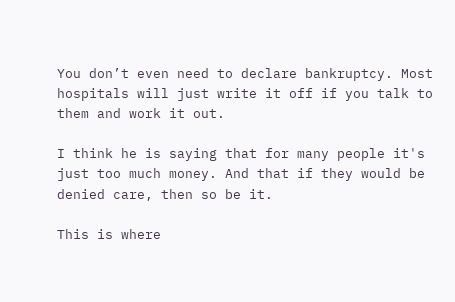You don’t even need to declare bankruptcy. Most hospitals will just write it off if you talk to them and work it out.

I think he is saying that for many people it's just too much money. And that if they would be denied care, then so be it.

This is where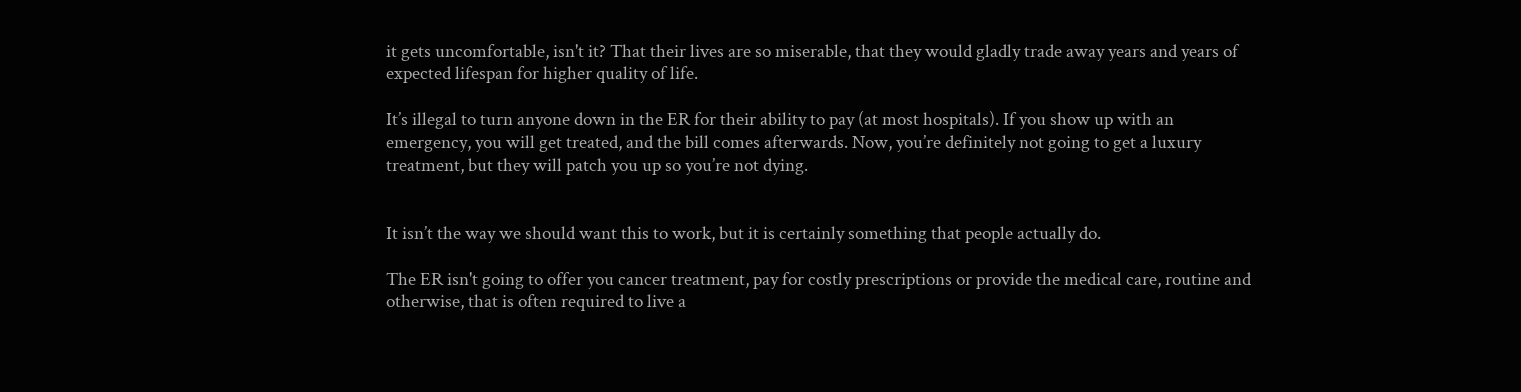it gets uncomfortable, isn't it? That their lives are so miserable, that they would gladly trade away years and years of expected lifespan for higher quality of life.

It’s illegal to turn anyone down in the ER for their ability to pay (at most hospitals). If you show up with an emergency, you will get treated, and the bill comes afterwards. Now, you’re definitely not going to get a luxury treatment, but they will patch you up so you’re not dying.


It isn’t the way we should want this to work, but it is certainly something that people actually do.

The ER isn't going to offer you cancer treatment, pay for costly prescriptions or provide the medical care, routine and otherwise, that is often required to live a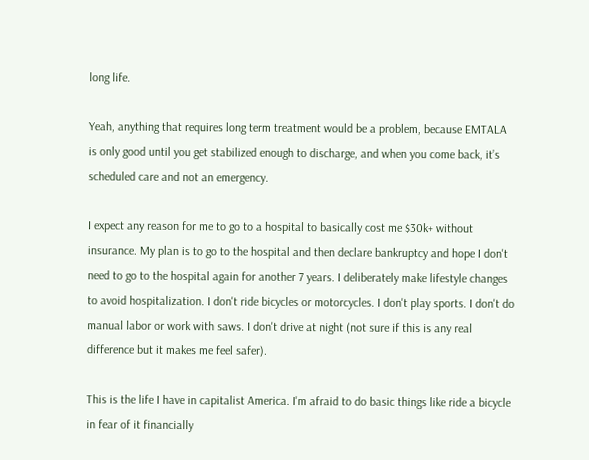long life.

Yeah, anything that requires long term treatment would be a problem, because EMTALA is only good until you get stabilized enough to discharge, and when you come back, it’s scheduled care and not an emergency.

I expect any reason for me to go to a hospital to basically cost me $30k+ without insurance. My plan is to go to the hospital and then declare bankruptcy and hope I don't need to go to the hospital again for another 7 years. I deliberately make lifestyle changes to avoid hospitalization. I don't ride bicycles or motorcycles. I don't play sports. I don't do manual labor or work with saws. I don't drive at night (not sure if this is any real difference but it makes me feel safer).

This is the life I have in capitalist America. I'm afraid to do basic things like ride a bicycle in fear of it financially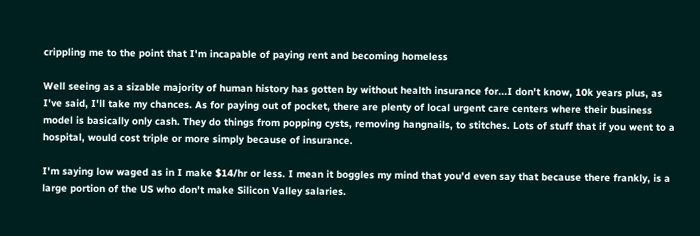crippling me to the point that I'm incapable of paying rent and becoming homeless

Well seeing as a sizable majority of human history has gotten by without health insurance for...I don't know, 10k years plus, as I've said, I'll take my chances. As for paying out of pocket, there are plenty of local urgent care centers where their business model is basically only cash. They do things from popping cysts, removing hangnails, to stitches. Lots of stuff that if you went to a hospital, would cost triple or more simply because of insurance.

I'm saying low waged as in I make $14/hr or less. I mean it boggles my mind that you'd even say that because there frankly, is a large portion of the US who don't make Silicon Valley salaries.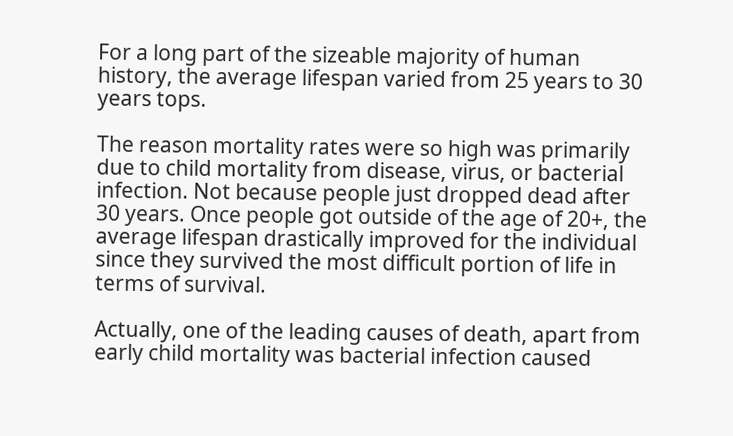For a long part of the sizeable majority of human history, the average lifespan varied from 25 years to 30 years tops.

The reason mortality rates were so high was primarily due to child mortality from disease, virus, or bacterial infection. Not because people just dropped dead after 30 years. Once people got outside of the age of 20+, the average lifespan drastically improved for the individual since they survived the most difficult portion of life in terms of survival.

Actually, one of the leading causes of death, apart from early child mortality was bacterial infection caused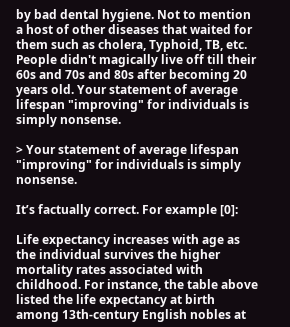by bad dental hygiene. Not to mention a host of other diseases that waited for them such as cholera, Typhoid, TB, etc. People didn't magically live off till their 60s and 70s and 80s after becoming 20 years old. Your statement of average lifespan "improving" for individuals is simply nonsense.

> Your statement of average lifespan "improving" for individuals is simply nonsense.

It’s factually correct. For example [0]:

Life expectancy increases with age as the individual survives the higher mortality rates associated with childhood. For instance, the table above listed the life expectancy at birth among 13th-century English nobles at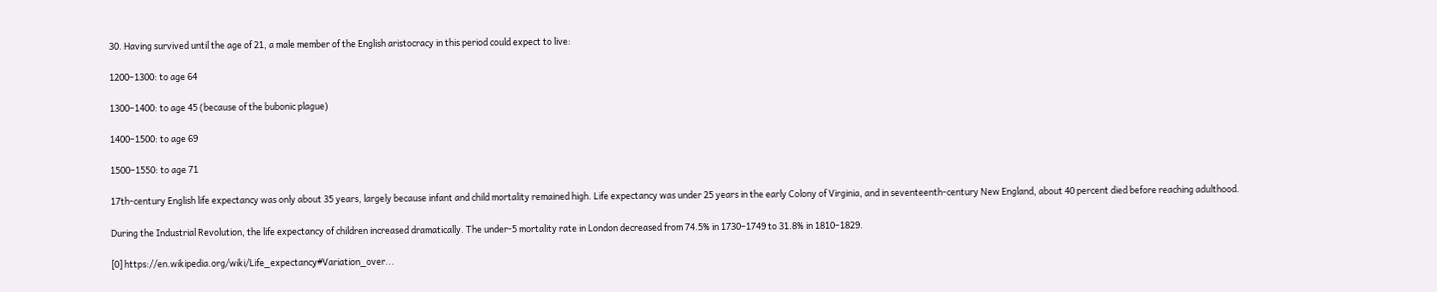30. Having survived until the age of 21, a male member of the English aristocracy in this period could expect to live:

1200–1300: to age 64

1300–1400: to age 45 (because of the bubonic plague)

1400–1500: to age 69

1500–1550: to age 71

17th-century English life expectancy was only about 35 years, largely because infant and child mortality remained high. Life expectancy was under 25 years in the early Colony of Virginia, and in seventeenth-century New England, about 40 percent died before reaching adulthood.

During the Industrial Revolution, the life expectancy of children increased dramatically. The under-5 mortality rate in London decreased from 74.5% in 1730–1749 to 31.8% in 1810–1829.

[0] https://en.wikipedia.org/wiki/Life_expectancy#Variation_over...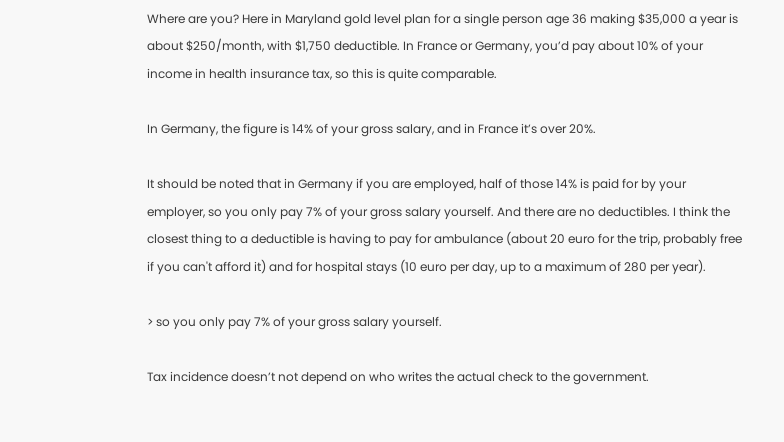Where are you? Here in Maryland gold level plan for a single person age 36 making $35,000 a year is about $250/month, with $1,750 deductible. In France or Germany, you’d pay about 10% of your income in health insurance tax, so this is quite comparable.

In Germany, the figure is 14% of your gross salary, and in France it’s over 20%.

It should be noted that in Germany if you are employed, half of those 14% is paid for by your employer, so you only pay 7% of your gross salary yourself. And there are no deductibles. I think the closest thing to a deductible is having to pay for ambulance (about 20 euro for the trip, probably free if you can't afford it) and for hospital stays (10 euro per day, up to a maximum of 280 per year).

> so you only pay 7% of your gross salary yourself.

Tax incidence doesn’t not depend on who writes the actual check to the government.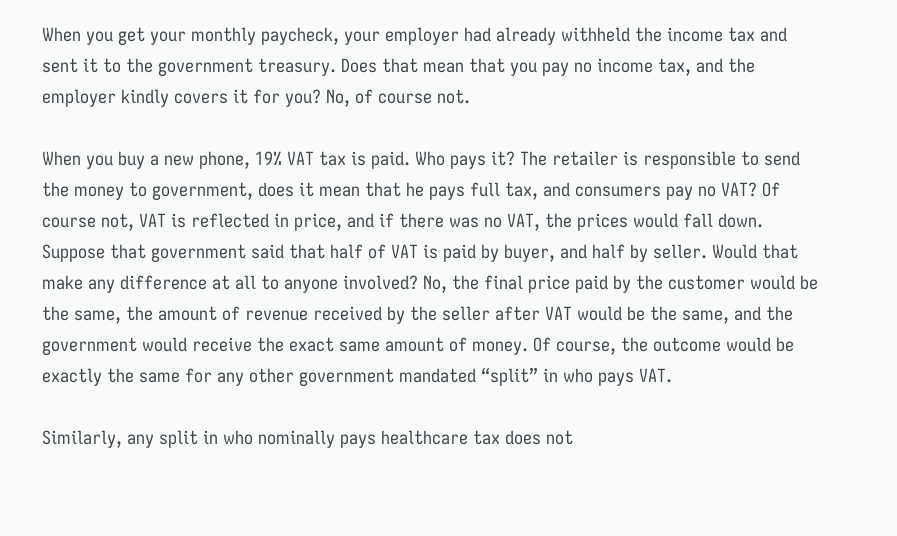When you get your monthly paycheck, your employer had already withheld the income tax and sent it to the government treasury. Does that mean that you pay no income tax, and the employer kindly covers it for you? No, of course not.

When you buy a new phone, 19% VAT tax is paid. Who pays it? The retailer is responsible to send the money to government, does it mean that he pays full tax, and consumers pay no VAT? Of course not, VAT is reflected in price, and if there was no VAT, the prices would fall down. Suppose that government said that half of VAT is paid by buyer, and half by seller. Would that make any difference at all to anyone involved? No, the final price paid by the customer would be the same, the amount of revenue received by the seller after VAT would be the same, and the government would receive the exact same amount of money. Of course, the outcome would be exactly the same for any other government mandated “split” in who pays VAT.

Similarly, any split in who nominally pays healthcare tax does not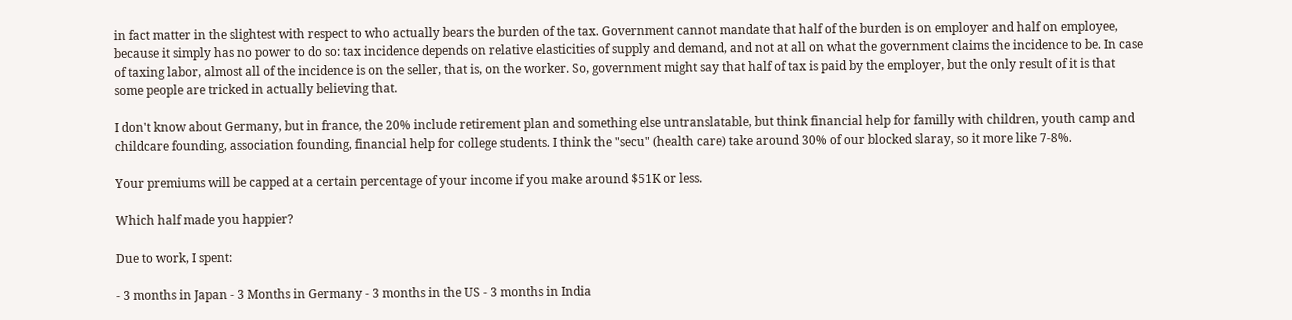in fact matter in the slightest with respect to who actually bears the burden of the tax. Government cannot mandate that half of the burden is on employer and half on employee, because it simply has no power to do so: tax incidence depends on relative elasticities of supply and demand, and not at all on what the government claims the incidence to be. In case of taxing labor, almost all of the incidence is on the seller, that is, on the worker. So, government might say that half of tax is paid by the employer, but the only result of it is that some people are tricked in actually believing that.

I don't know about Germany, but in france, the 20% include retirement plan and something else untranslatable, but think financial help for familly with children, youth camp and childcare founding, association founding, financial help for college students. I think the "secu" (health care) take around 30% of our blocked slaray, so it more like 7-8%.

Your premiums will be capped at a certain percentage of your income if you make around $51K or less.

Which half made you happier?

Due to work, I spent:

- 3 months in Japan - 3 Months in Germany - 3 months in the US - 3 months in India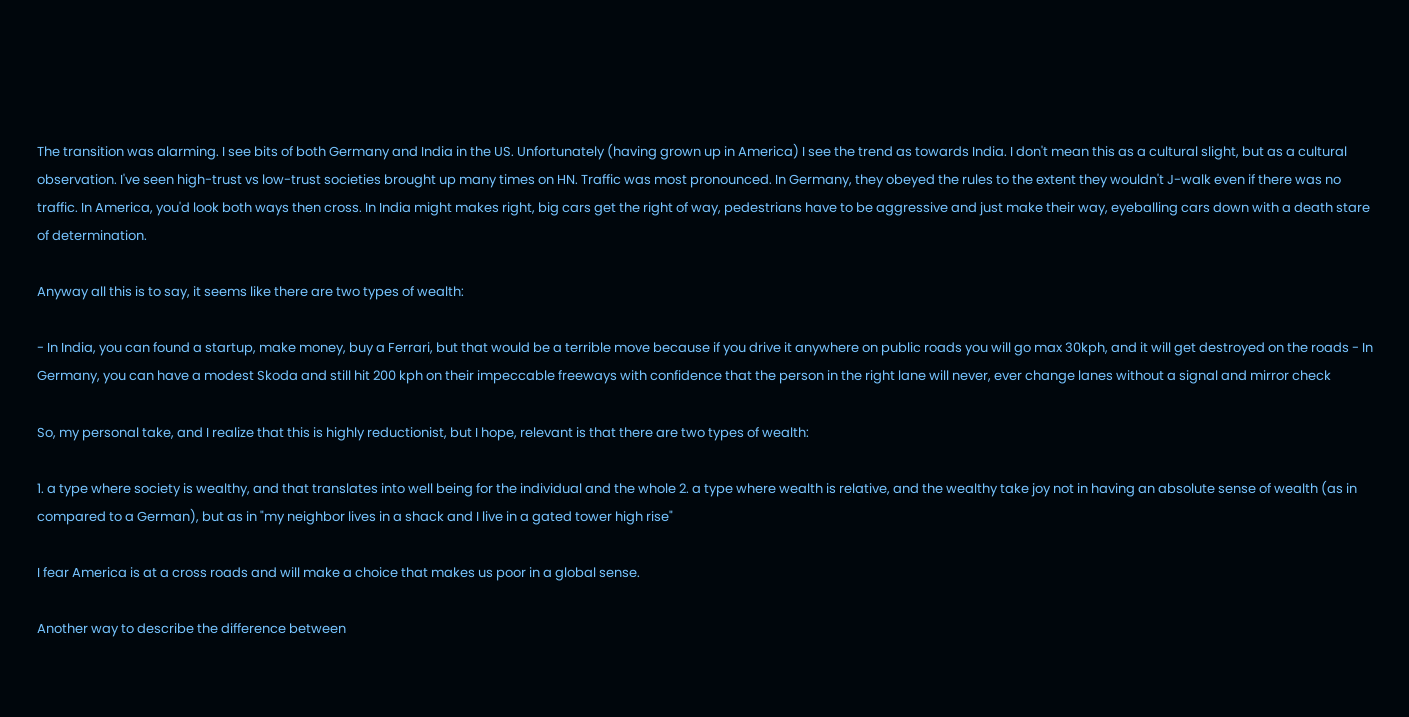The transition was alarming. I see bits of both Germany and India in the US. Unfortunately (having grown up in America) I see the trend as towards India. I don't mean this as a cultural slight, but as a cultural observation. I've seen high-trust vs low-trust societies brought up many times on HN. Traffic was most pronounced. In Germany, they obeyed the rules to the extent they wouldn't J-walk even if there was no traffic. In America, you'd look both ways then cross. In India might makes right, big cars get the right of way, pedestrians have to be aggressive and just make their way, eyeballing cars down with a death stare of determination.

Anyway all this is to say, it seems like there are two types of wealth:

- In India, you can found a startup, make money, buy a Ferrari, but that would be a terrible move because if you drive it anywhere on public roads you will go max 30kph, and it will get destroyed on the roads - In Germany, you can have a modest Skoda and still hit 200 kph on their impeccable freeways with confidence that the person in the right lane will never, ever change lanes without a signal and mirror check

So, my personal take, and I realize that this is highly reductionist, but I hope, relevant is that there are two types of wealth:

1. a type where society is wealthy, and that translates into well being for the individual and the whole 2. a type where wealth is relative, and the wealthy take joy not in having an absolute sense of wealth (as in compared to a German), but as in "my neighbor lives in a shack and I live in a gated tower high rise"

I fear America is at a cross roads and will make a choice that makes us poor in a global sense.

Another way to describe the difference between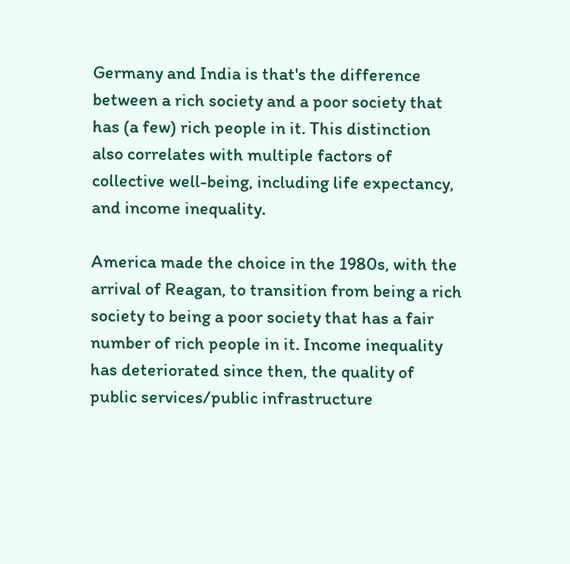Germany and India is that's the difference between a rich society and a poor society that has (a few) rich people in it. This distinction also correlates with multiple factors of collective well-being, including life expectancy, and income inequality.

America made the choice in the 1980s, with the arrival of Reagan, to transition from being a rich society to being a poor society that has a fair number of rich people in it. Income inequality has deteriorated since then, the quality of public services/public infrastructure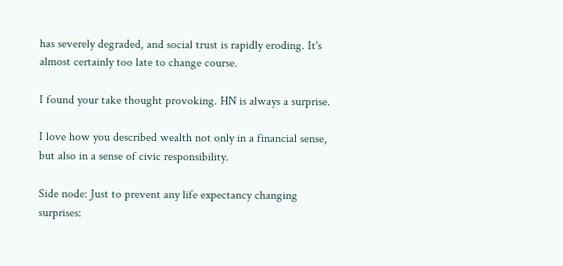has severely degraded, and social trust is rapidly eroding. It's almost certainly too late to change course.

I found your take thought provoking. HN is always a surprise.

I love how you described wealth not only in a financial sense, but also in a sense of civic responsibility.

Side node: Just to prevent any life expectancy changing surprises: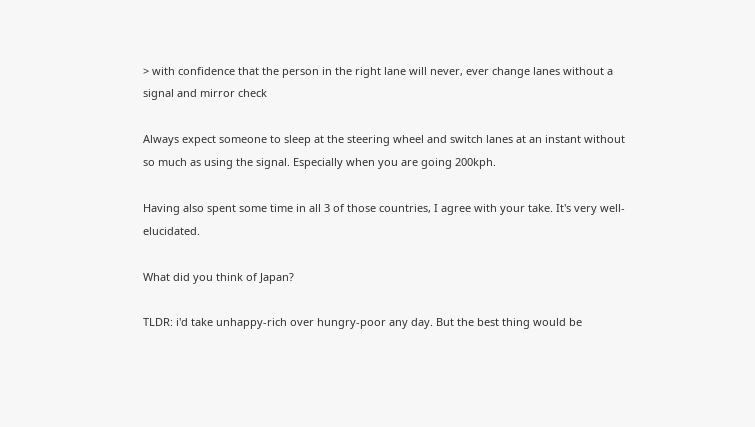> with confidence that the person in the right lane will never, ever change lanes without a signal and mirror check

Always expect someone to sleep at the steering wheel and switch lanes at an instant without so much as using the signal. Especially when you are going 200kph.

Having also spent some time in all 3 of those countries, I agree with your take. It's very well-elucidated.

What did you think of Japan?

TLDR: i'd take unhappy-rich over hungry-poor any day. But the best thing would be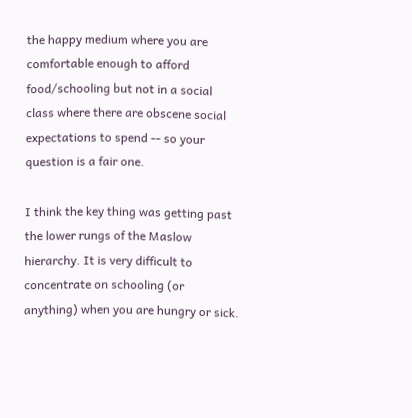the happy medium where you are comfortable enough to afford food/schooling but not in a social class where there are obscene social expectations to spend -- so your question is a fair one.

I think the key thing was getting past the lower rungs of the Maslow hierarchy. It is very difficult to concentrate on schooling (or anything) when you are hungry or sick.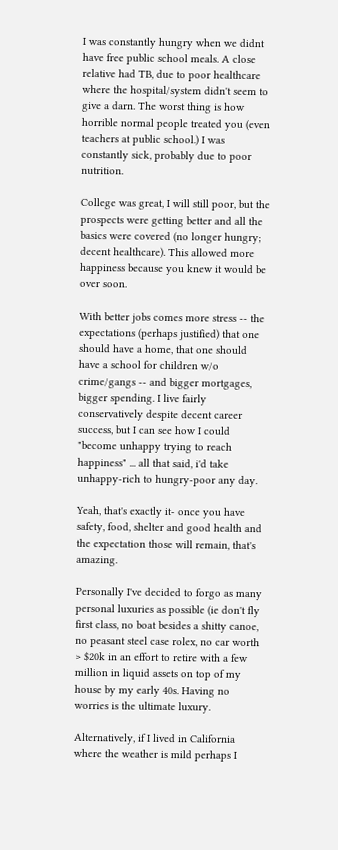I was constantly hungry when we didnt have free public school meals. A close relative had TB, due to poor healthcare where the hospital/system didn't seem to give a darn. The worst thing is how horrible normal people treated you (even teachers at public school.) I was constantly sick, probably due to poor nutrition.

College was great, I will still poor, but the prospects were getting better and all the basics were covered (no longer hungry; decent healthcare). This allowed more happiness because you knew it would be over soon.

With better jobs comes more stress -- the expectations (perhaps justified) that one should have a home, that one should have a school for children w/o crime/gangs -- and bigger mortgages, bigger spending. I live fairly conservatively despite decent career success, but I can see how I could "become unhappy trying to reach happiness" ... all that said, i'd take unhappy-rich to hungry-poor any day.

Yeah, that's exactly it- once you have safety, food, shelter and good health and the expectation those will remain, that's amazing.

Personally I've decided to forgo as many personal luxuries as possible (ie don't fly first class, no boat besides a shitty canoe, no peasant steel case rolex, no car worth > $20k in an effort to retire with a few million in liquid assets on top of my house by my early 40s. Having no worries is the ultimate luxury.

Alternatively, if I lived in California where the weather is mild perhaps I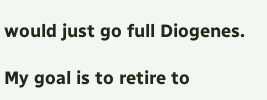would just go full Diogenes.

My goal is to retire to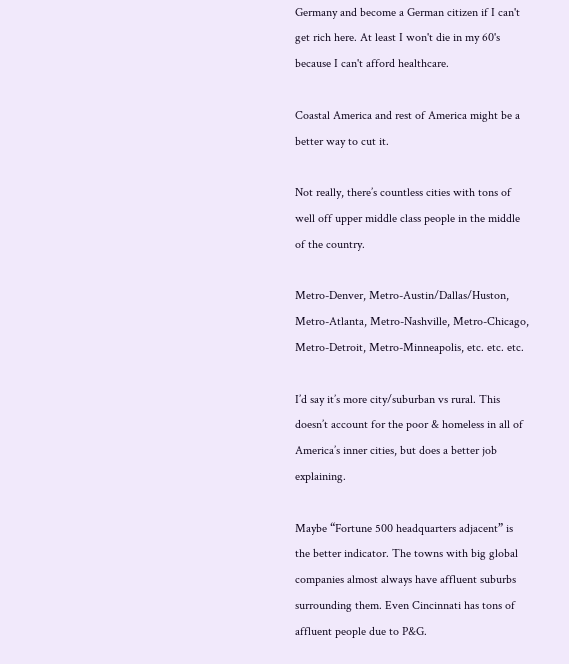Germany and become a German citizen if I can't get rich here. At least I won't die in my 60's because I can't afford healthcare.

Coastal America and rest of America might be a better way to cut it.

Not really, there’s countless cities with tons of well off upper middle class people in the middle of the country.

Metro-Denver, Metro-Austin/Dallas/Huston, Metro-Atlanta, Metro-Nashville, Metro-Chicago, Metro-Detroit, Metro-Minneapolis, etc. etc. etc.

I’d say it’s more city/suburban vs rural. This doesn’t account for the poor & homeless in all of America’s inner cities, but does a better job explaining.

Maybe “Fortune 500 headquarters adjacent” is the better indicator. The towns with big global companies almost always have affluent suburbs surrounding them. Even Cincinnati has tons of affluent people due to P&G.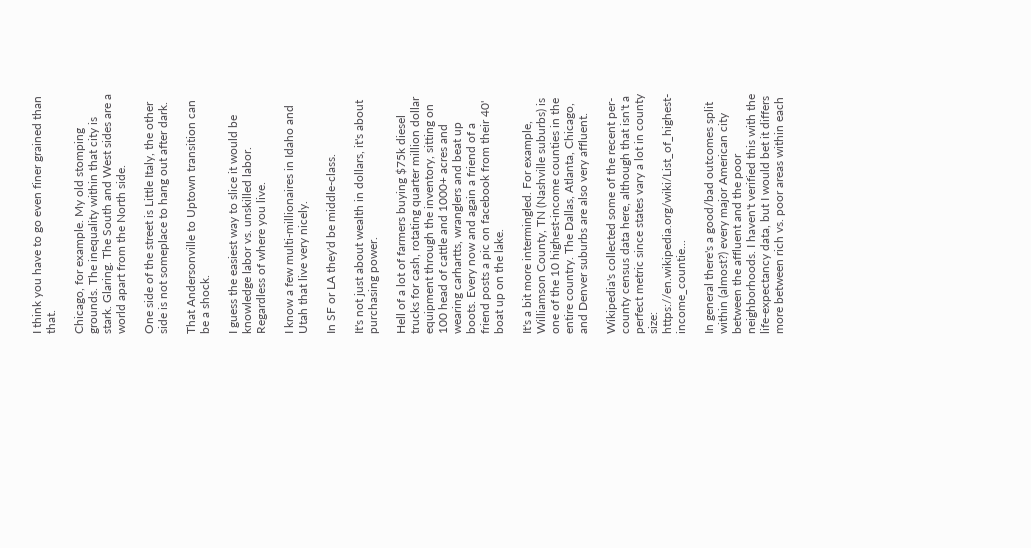I think you have to go even finer grained than that.

Chicago, for example. My old stomping grounds. The inequality within that city is stark. Glaring. The South and West sides are a world apart from the North side.

One side of the street is Little Italy, the other side is not someplace to hang out after dark.

That Andersonville to Uptown transition can be a shock.

I guess the easiest way to slice it would be knowledge labor vs. unskilled labor. Regardless of where you live.

I know a few multi-millionaires in Idaho and Utah that live very nicely.

In SF or LA they'd be middle-class.

It's not just about wealth in dollars, it's about purchasing power.

Hell of a lot of farmers buying $75k diesel trucks for cash, rotating quarter million dollar equipment through the inventory, sitting on 100 head of cattle and 1000+ acres and wearing carhartts, wranglers and beat up boots. Every now and again a friend of a friend posts a pic on facebook from their 40' boat up on the lake.

It's a bit more intermingled. For example, Williamson County, TN (Nashville suburbs) is one of the 10 highest-income counties in the entire country. The Dallas, Atlanta, Chicago, and Denver suburbs are also very affluent.

Wikipedia's collected some of the recent per-county census data here, although that isn't a perfect metric since states vary a lot in county size: https://en.wikipedia.org/wiki/List_of_highest-income_countie...

In general there's a good/bad outcomes split within (almost?) every major American city between the affluent and the poor neighborhoods. I haven't verified this with the life-expectancy data, but I would bet it differs more between rich vs. poor areas within each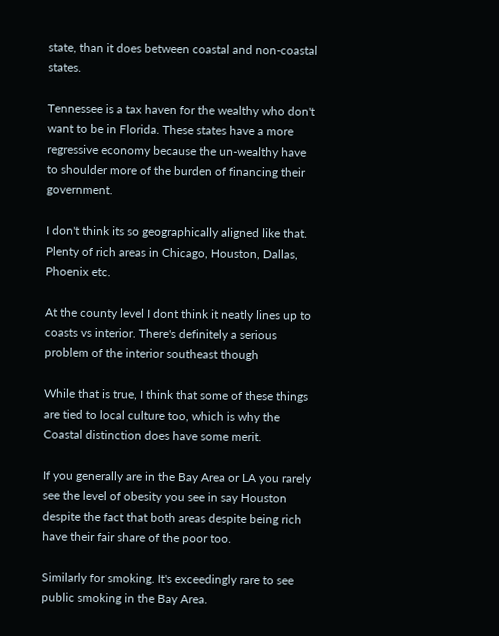state, than it does between coastal and non-coastal states.

Tennessee is a tax haven for the wealthy who don't want to be in Florida. These states have a more regressive economy because the un-wealthy have to shoulder more of the burden of financing their government.

I don't think its so geographically aligned like that. Plenty of rich areas in Chicago, Houston, Dallas, Phoenix etc.

At the county level I dont think it neatly lines up to coasts vs interior. There's definitely a serious problem of the interior southeast though

While that is true, I think that some of these things are tied to local culture too, which is why the Coastal distinction does have some merit.

If you generally are in the Bay Area or LA you rarely see the level of obesity you see in say Houston despite the fact that both areas despite being rich have their fair share of the poor too.

Similarly for smoking. It's exceedingly rare to see public smoking in the Bay Area.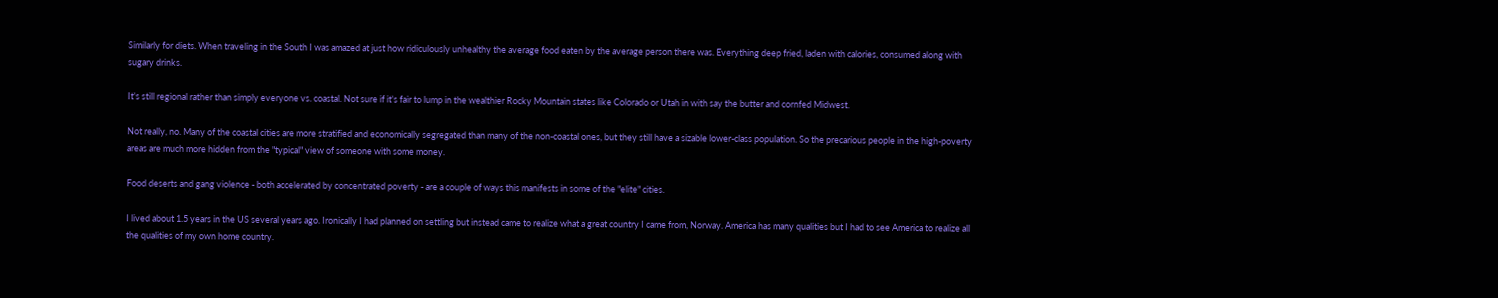Similarly for diets. When traveling in the South I was amazed at just how ridiculously unhealthy the average food eaten by the average person there was. Everything deep fried, laden with calories, consumed along with sugary drinks.

It's still regional rather than simply everyone vs. coastal. Not sure if it's fair to lump in the wealthier Rocky Mountain states like Colorado or Utah in with say the butter and cornfed Midwest.

Not really, no. Many of the coastal cities are more stratified and economically segregated than many of the non-coastal ones, but they still have a sizable lower-class population. So the precarious people in the high-poverty areas are much more hidden from the "typical" view of someone with some money.

Food deserts and gang violence - both accelerated by concentrated poverty - are a couple of ways this manifests in some of the "elite" cities.

I lived about 1.5 years in the US several years ago. Ironically I had planned on settling but instead came to realize what a great country I came from, Norway. America has many qualities but I had to see America to realize all the qualities of my own home country.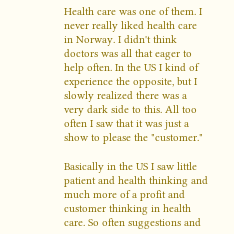Health care was one of them. I never really liked health care in Norway. I didn't think doctors was all that eager to help often. In the US I kind of experience the opposite, but I slowly realized there was a very dark side to this. All too often I saw that it was just a show to please the "customer."

Basically in the US I saw little patient and health thinking and much more of a profit and customer thinking in health care. So often suggestions and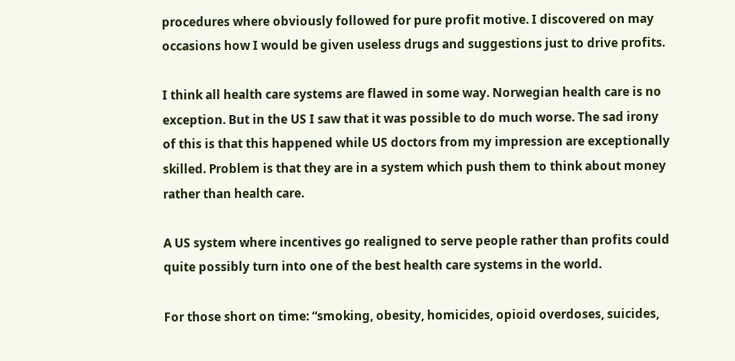procedures where obviously followed for pure profit motive. I discovered on may occasions how I would be given useless drugs and suggestions just to drive profits.

I think all health care systems are flawed in some way. Norwegian health care is no exception. But in the US I saw that it was possible to do much worse. The sad irony of this is that this happened while US doctors from my impression are exceptionally skilled. Problem is that they are in a system which push them to think about money rather than health care.

A US system where incentives go realigned to serve people rather than profits could quite possibly turn into one of the best health care systems in the world.

For those short on time: “smoking, obesity, homicides, opioid overdoses, suicides,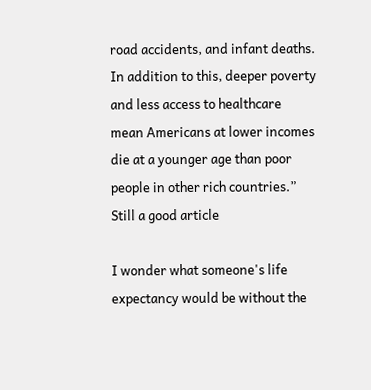road accidents, and infant deaths. In addition to this, deeper poverty and less access to healthcare mean Americans at lower incomes die at a younger age than poor people in other rich countries.” Still a good article

I wonder what someone's life expectancy would be without the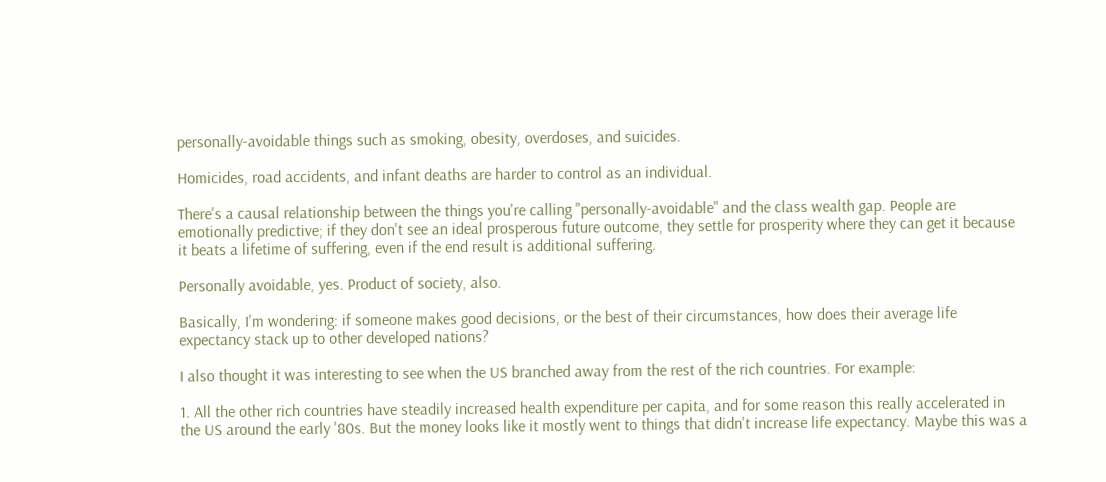personally-avoidable things such as smoking, obesity, overdoses, and suicides.

Homicides, road accidents, and infant deaths are harder to control as an individual.

There's a causal relationship between the things you're calling "personally-avoidable" and the class wealth gap. People are emotionally predictive; if they don't see an ideal prosperous future outcome, they settle for prosperity where they can get it because it beats a lifetime of suffering, even if the end result is additional suffering.

Personally avoidable, yes. Product of society, also.

Basically, I'm wondering: if someone makes good decisions, or the best of their circumstances, how does their average life expectancy stack up to other developed nations?

I also thought it was interesting to see when the US branched away from the rest of the rich countries. For example:

1. All the other rich countries have steadily increased health expenditure per capita, and for some reason this really accelerated in the US around the early '80s. But the money looks like it mostly went to things that didn't increase life expectancy. Maybe this was a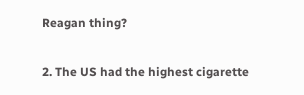Reagan thing?

2. The US had the highest cigarette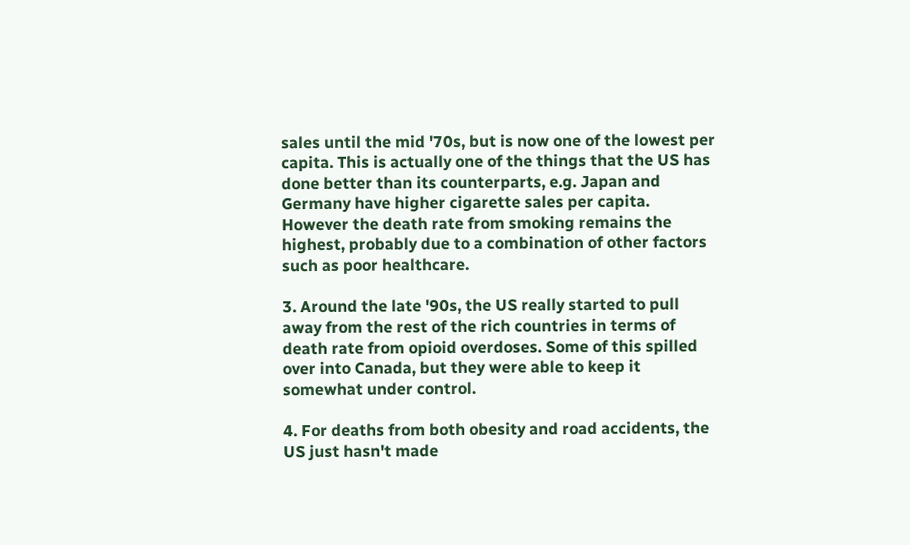sales until the mid '70s, but is now one of the lowest per capita. This is actually one of the things that the US has done better than its counterparts, e.g. Japan and Germany have higher cigarette sales per capita. However the death rate from smoking remains the highest, probably due to a combination of other factors such as poor healthcare.

3. Around the late '90s, the US really started to pull away from the rest of the rich countries in terms of death rate from opioid overdoses. Some of this spilled over into Canada, but they were able to keep it somewhat under control.

4. For deaths from both obesity and road accidents, the US just hasn't made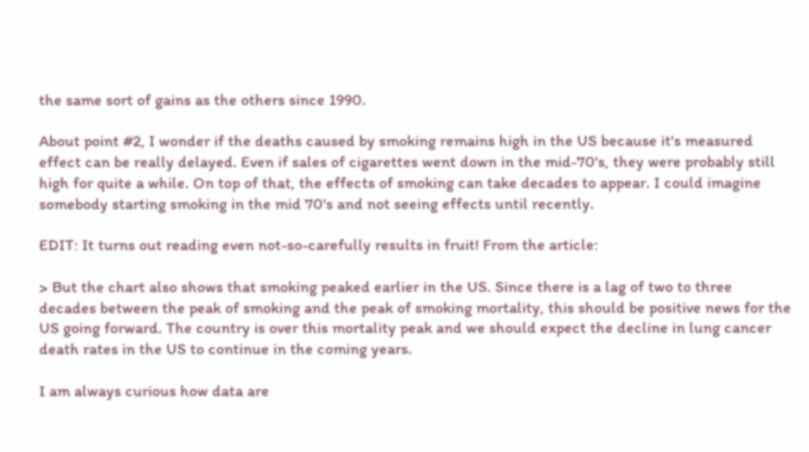the same sort of gains as the others since 1990.

About point #2, I wonder if the deaths caused by smoking remains high in the US because it's measured effect can be really delayed. Even if sales of cigarettes went down in the mid-70's, they were probably still high for quite a while. On top of that, the effects of smoking can take decades to appear. I could imagine somebody starting smoking in the mid 70's and not seeing effects until recently.

EDIT: It turns out reading even not-so-carefully results in fruit! From the article:

> But the chart also shows that smoking peaked earlier in the US. Since there is a lag of two to three decades between the peak of smoking and the peak of smoking mortality, this should be positive news for the US going forward. The country is over this mortality peak and we should expect the decline in lung cancer death rates in the US to continue in the coming years.

I am always curious how data are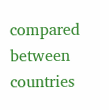compared between countries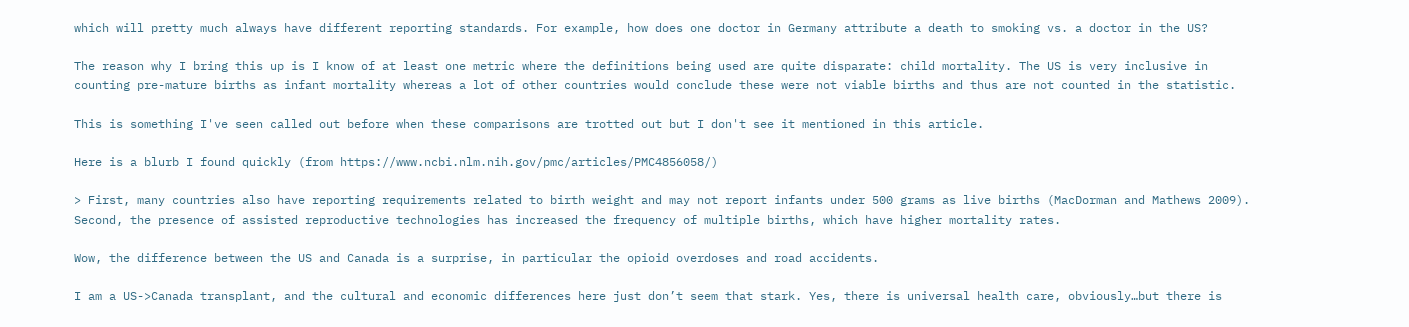which will pretty much always have different reporting standards. For example, how does one doctor in Germany attribute a death to smoking vs. a doctor in the US?

The reason why I bring this up is I know of at least one metric where the definitions being used are quite disparate: child mortality. The US is very inclusive in counting pre-mature births as infant mortality whereas a lot of other countries would conclude these were not viable births and thus are not counted in the statistic.

This is something I've seen called out before when these comparisons are trotted out but I don't see it mentioned in this article.

Here is a blurb I found quickly (from https://www.ncbi.nlm.nih.gov/pmc/articles/PMC4856058/)

> First, many countries also have reporting requirements related to birth weight and may not report infants under 500 grams as live births (MacDorman and Mathews 2009). Second, the presence of assisted reproductive technologies has increased the frequency of multiple births, which have higher mortality rates.

Wow, the difference between the US and Canada is a surprise, in particular the opioid overdoses and road accidents.

I am a US->Canada transplant, and the cultural and economic differences here just don’t seem that stark. Yes, there is universal health care, obviously…but there is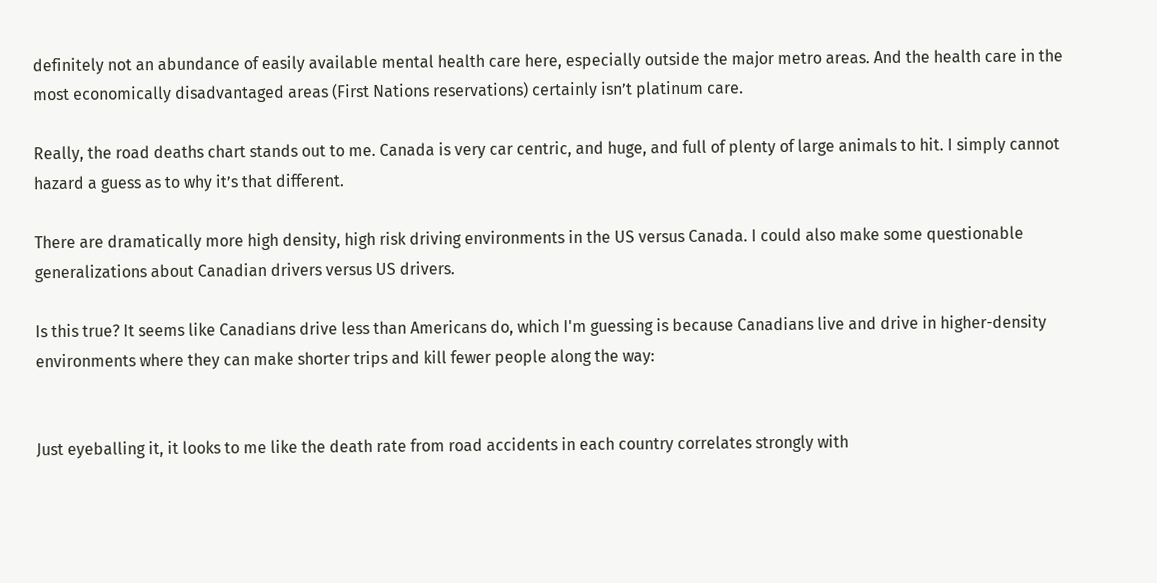definitely not an abundance of easily available mental health care here, especially outside the major metro areas. And the health care in the most economically disadvantaged areas (First Nations reservations) certainly isn’t platinum care.

Really, the road deaths chart stands out to me. Canada is very car centric, and huge, and full of plenty of large animals to hit. I simply cannot hazard a guess as to why it’s that different.

There are dramatically more high density, high risk driving environments in the US versus Canada. I could also make some questionable generalizations about Canadian drivers versus US drivers.

Is this true? It seems like Canadians drive less than Americans do, which I'm guessing is because Canadians live and drive in higher-density environments where they can make shorter trips and kill fewer people along the way:


Just eyeballing it, it looks to me like the death rate from road accidents in each country correlates strongly with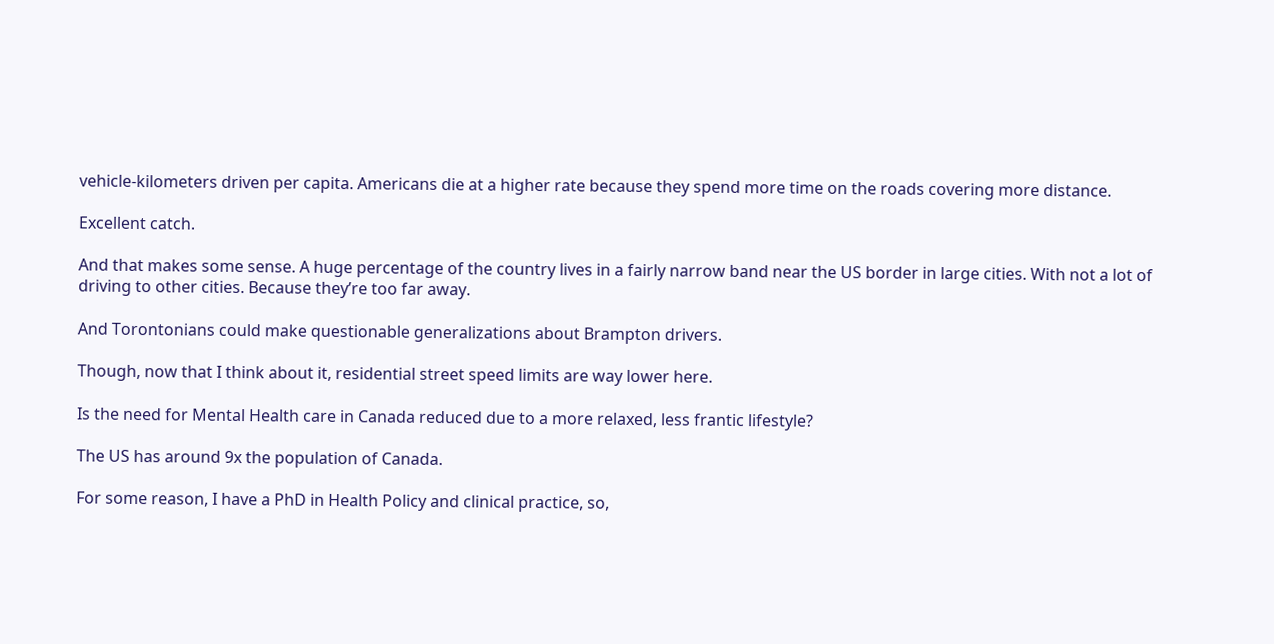vehicle-kilometers driven per capita. Americans die at a higher rate because they spend more time on the roads covering more distance.

Excellent catch.

And that makes some sense. A huge percentage of the country lives in a fairly narrow band near the US border in large cities. With not a lot of driving to other cities. Because they’re too far away.

And Torontonians could make questionable generalizations about Brampton drivers.

Though, now that I think about it, residential street speed limits are way lower here.

Is the need for Mental Health care in Canada reduced due to a more relaxed, less frantic lifestyle?

The US has around 9x the population of Canada.

For some reason, I have a PhD in Health Policy and clinical practice, so,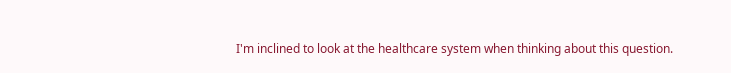I'm inclined to look at the healthcare system when thinking about this question.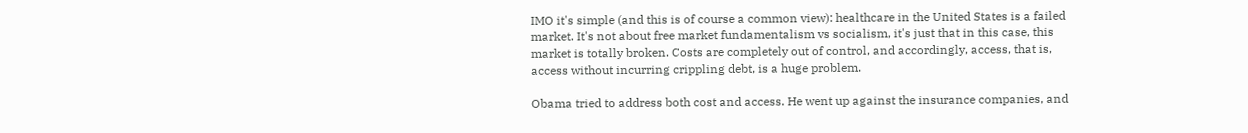IMO it's simple (and this is of course a common view): healthcare in the United States is a failed market. It's not about free market fundamentalism vs socialism, it's just that in this case, this market is totally broken. Costs are completely out of control, and accordingly, access, that is, access without incurring crippling debt, is a huge problem.

Obama tried to address both cost and access. He went up against the insurance companies, and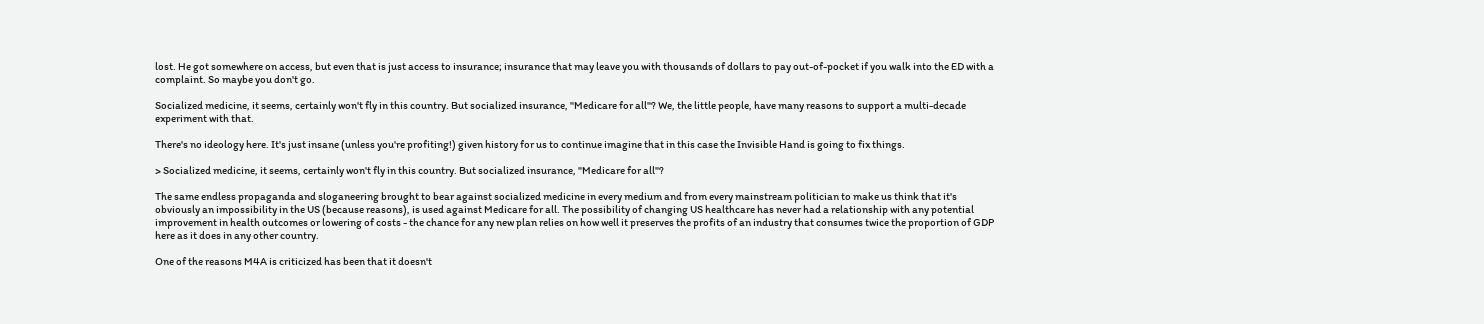lost. He got somewhere on access, but even that is just access to insurance; insurance that may leave you with thousands of dollars to pay out-of-pocket if you walk into the ED with a complaint. So maybe you don't go.

Socialized medicine, it seems, certainly won't fly in this country. But socialized insurance, "Medicare for all"? We, the little people, have many reasons to support a multi-decade experiment with that.

There's no ideology here. It's just insane (unless you're profiting!) given history for us to continue imagine that in this case the Invisible Hand is going to fix things.

> Socialized medicine, it seems, certainly won't fly in this country. But socialized insurance, "Medicare for all"?

The same endless propaganda and sloganeering brought to bear against socialized medicine in every medium and from every mainstream politician to make us think that it's obviously an impossibility in the US (because reasons), is used against Medicare for all. The possibility of changing US healthcare has never had a relationship with any potential improvement in health outcomes or lowering of costs - the chance for any new plan relies on how well it preserves the profits of an industry that consumes twice the proportion of GDP here as it does in any other country.

One of the reasons M4A is criticized has been that it doesn't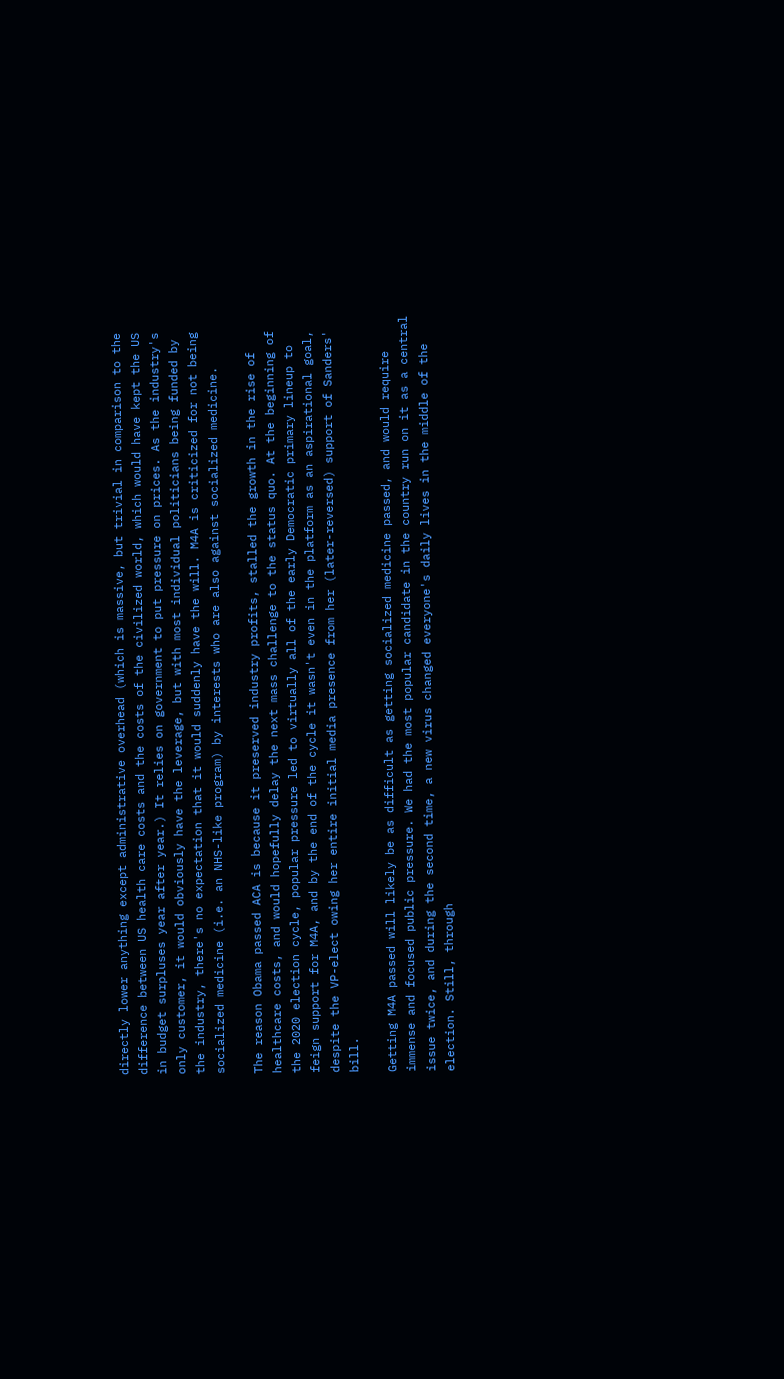directly lower anything except administrative overhead (which is massive, but trivial in comparison to the difference between US health care costs and the costs of the civilized world, which would have kept the US in budget surpluses year after year.) It relies on government to put pressure on prices. As the industry's only customer, it would obviously have the leverage, but with most individual politicians being funded by the industry, there's no expectation that it would suddenly have the will. M4A is criticized for not being socialized medicine (i.e. an NHS-like program) by interests who are also against socialized medicine.

The reason Obama passed ACA is because it preserved industry profits, stalled the growth in the rise of healthcare costs, and would hopefully delay the next mass challenge to the status quo. At the beginning of the 2020 election cycle, popular pressure led to virtually all of the early Democratic primary lineup to feign support for M4A, and by the end of the cycle it wasn't even in the platform as an aspirational goal, despite the VP-elect owing her entire initial media presence from her (later-reversed) support of Sanders' bill.

Getting M4A passed will likely be as difficult as getting socialized medicine passed, and would require immense and focused public pressure. We had the most popular candidate in the country run on it as a central issue twice, and during the second time, a new virus changed everyone's daily lives in the middle of the election. Still, through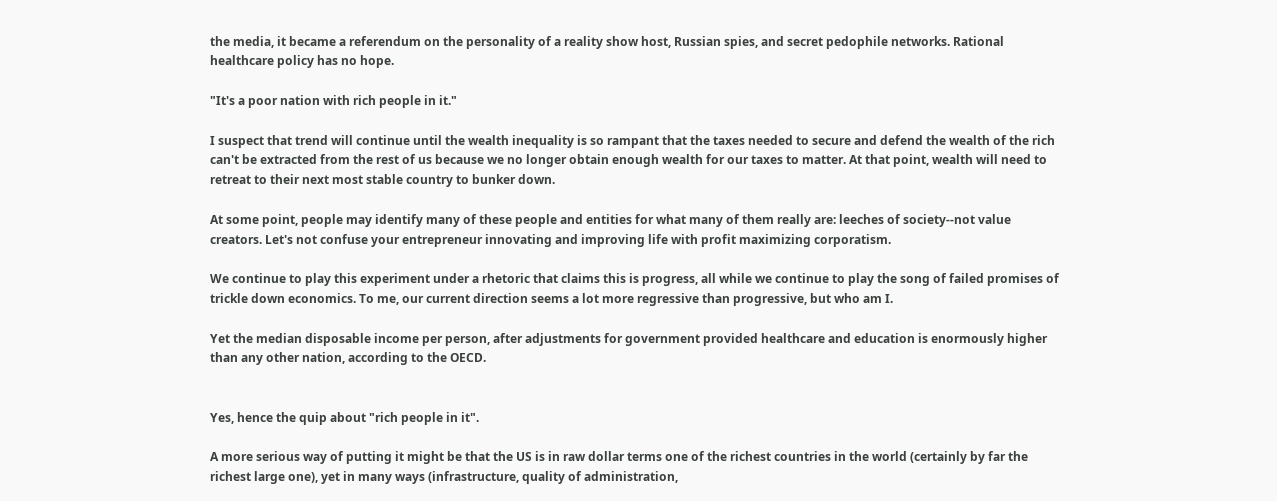the media, it became a referendum on the personality of a reality show host, Russian spies, and secret pedophile networks. Rational healthcare policy has no hope.

"It's a poor nation with rich people in it."

I suspect that trend will continue until the wealth inequality is so rampant that the taxes needed to secure and defend the wealth of the rich can't be extracted from the rest of us because we no longer obtain enough wealth for our taxes to matter. At that point, wealth will need to retreat to their next most stable country to bunker down.

At some point, people may identify many of these people and entities for what many of them really are: leeches of society--not value creators. Let's not confuse your entrepreneur innovating and improving life with profit maximizing corporatism.

We continue to play this experiment under a rhetoric that claims this is progress, all while we continue to play the song of failed promises of trickle down economics. To me, our current direction seems a lot more regressive than progressive, but who am I.

Yet the median disposable income per person, after adjustments for government provided healthcare and education is enormously higher than any other nation, according to the OECD.


Yes, hence the quip about "rich people in it".

A more serious way of putting it might be that the US is in raw dollar terms one of the richest countries in the world (certainly by far the richest large one), yet in many ways (infrastructure, quality of administration,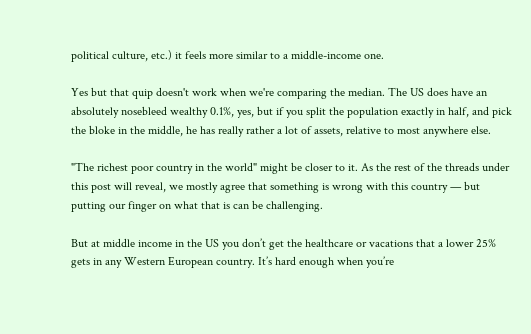political culture, etc.) it feels more similar to a middle-income one.

Yes but that quip doesn't work when we're comparing the median. The US does have an absolutely nosebleed wealthy 0.1%, yes, but if you split the population exactly in half, and pick the bloke in the middle, he has really rather a lot of assets, relative to most anywhere else.

"The richest poor country in the world" might be closer to it. As the rest of the threads under this post will reveal, we mostly agree that something is wrong with this country — but putting our finger on what that is can be challenging.

But at middle income in the US you don’t get the healthcare or vacations that a lower 25% gets in any Western European country. It’s hard enough when you’re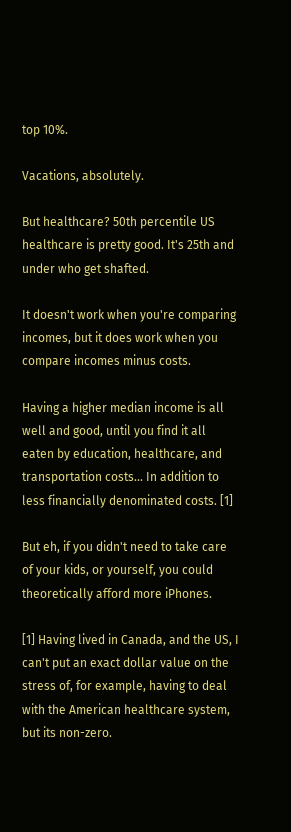top 10%.

Vacations, absolutely.

But healthcare? 50th percentile US healthcare is pretty good. It's 25th and under who get shafted.

It doesn't work when you're comparing incomes, but it does work when you compare incomes minus costs.

Having a higher median income is all well and good, until you find it all eaten by education, healthcare, and transportation costs... In addition to less financially denominated costs. [1]

But eh, if you didn't need to take care of your kids, or yourself, you could theoretically afford more iPhones.

[1] Having lived in Canada, and the US, I can't put an exact dollar value on the stress of, for example, having to deal with the American healthcare system, but its non-zero.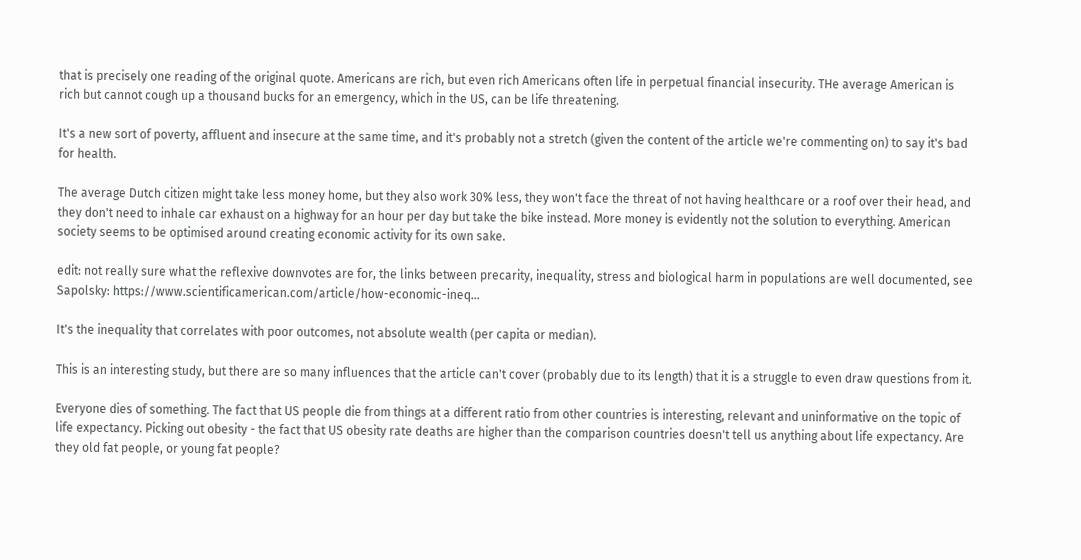that is precisely one reading of the original quote. Americans are rich, but even rich Americans often life in perpetual financial insecurity. THe average American is rich but cannot cough up a thousand bucks for an emergency, which in the US, can be life threatening.

It's a new sort of poverty, affluent and insecure at the same time, and it's probably not a stretch (given the content of the article we're commenting on) to say it's bad for health.

The average Dutch citizen might take less money home, but they also work 30% less, they won't face the threat of not having healthcare or a roof over their head, and they don't need to inhale car exhaust on a highway for an hour per day but take the bike instead. More money is evidently not the solution to everything. American society seems to be optimised around creating economic activity for its own sake.

edit: not really sure what the reflexive downvotes are for, the links between precarity, inequality, stress and biological harm in populations are well documented, see Sapolsky: https://www.scientificamerican.com/article/how-economic-ineq...

It's the inequality that correlates with poor outcomes, not absolute wealth (per capita or median).

This is an interesting study, but there are so many influences that the article can't cover (probably due to its length) that it is a struggle to even draw questions from it.

Everyone dies of something. The fact that US people die from things at a different ratio from other countries is interesting, relevant and uninformative on the topic of life expectancy. Picking out obesity - the fact that US obesity rate deaths are higher than the comparison countries doesn't tell us anything about life expectancy. Are they old fat people, or young fat people?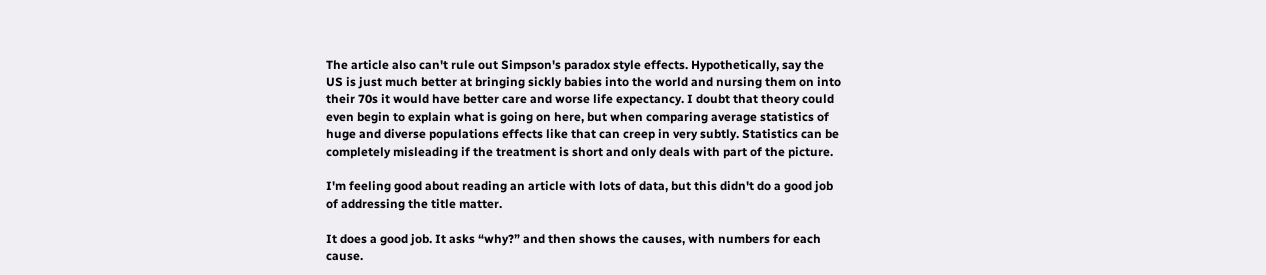The article also can't rule out Simpson's paradox style effects. Hypothetically, say the US is just much better at bringing sickly babies into the world and nursing them on into their 70s it would have better care and worse life expectancy. I doubt that theory could even begin to explain what is going on here, but when comparing average statistics of huge and diverse populations effects like that can creep in very subtly. Statistics can be completely misleading if the treatment is short and only deals with part of the picture.

I'm feeling good about reading an article with lots of data, but this didn't do a good job of addressing the title matter.

It does a good job. It asks “why?” and then shows the causes, with numbers for each cause.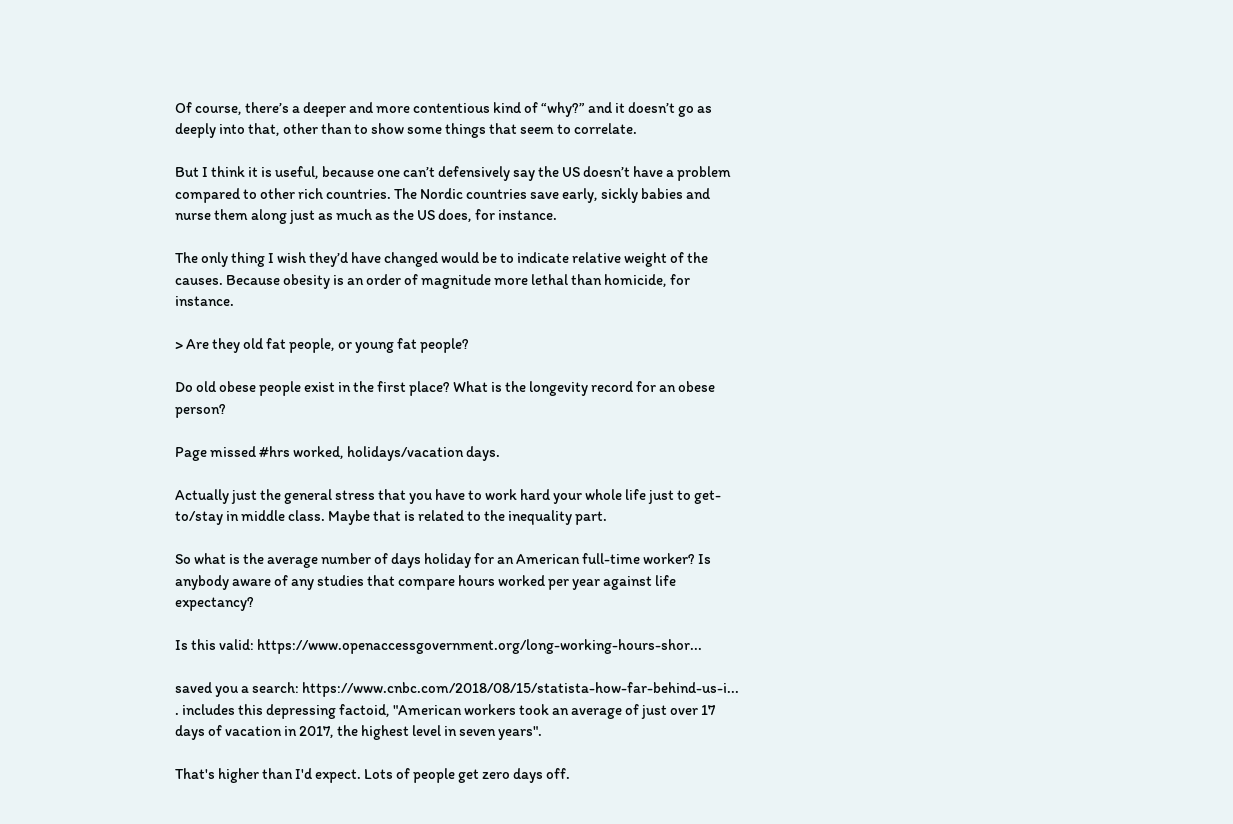Of course, there’s a deeper and more contentious kind of “why?” and it doesn’t go as deeply into that, other than to show some things that seem to correlate.

But I think it is useful, because one can’t defensively say the US doesn’t have a problem compared to other rich countries. The Nordic countries save early, sickly babies and nurse them along just as much as the US does, for instance.

The only thing I wish they’d have changed would be to indicate relative weight of the causes. Because obesity is an order of magnitude more lethal than homicide, for instance.

> Are they old fat people, or young fat people?

Do old obese people exist in the first place? What is the longevity record for an obese person?

Page missed #hrs worked, holidays/vacation days.

Actually just the general stress that you have to work hard your whole life just to get-to/stay in middle class. Maybe that is related to the inequality part.

So what is the average number of days holiday for an American full-time worker? Is anybody aware of any studies that compare hours worked per year against life expectancy?

Is this valid: https://www.openaccessgovernment.org/long-working-hours-shor...

saved you a search: https://www.cnbc.com/2018/08/15/statista-how-far-behind-us-i... . includes this depressing factoid, "American workers took an average of just over 17 days of vacation in 2017, the highest level in seven years".

That's higher than I'd expect. Lots of people get zero days off.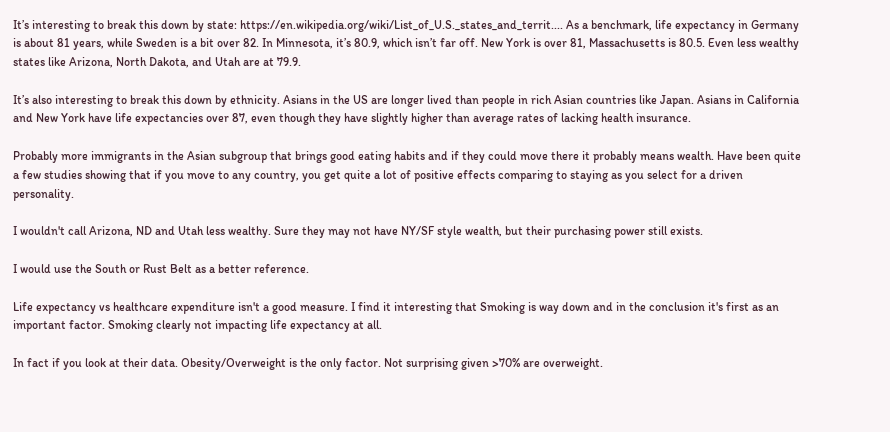It’s interesting to break this down by state: https://en.wikipedia.org/wiki/List_of_U.S._states_and_territ.... As a benchmark, life expectancy in Germany is about 81 years, while Sweden is a bit over 82. In Minnesota, it’s 80.9, which isn’t far off. New York is over 81, Massachusetts is 80.5. Even less wealthy states like Arizona, North Dakota, and Utah are at 79.9.

It’s also interesting to break this down by ethnicity. Asians in the US are longer lived than people in rich Asian countries like Japan. Asians in California and New York have life expectancies over 87, even though they have slightly higher than average rates of lacking health insurance.

Probably more immigrants in the Asian subgroup that brings good eating habits and if they could move there it probably means wealth. Have been quite a few studies showing that if you move to any country, you get quite a lot of positive effects comparing to staying as you select for a driven personality.

I wouldn't call Arizona, ND and Utah less wealthy. Sure they may not have NY/SF style wealth, but their purchasing power still exists.

I would use the South or Rust Belt as a better reference.

Life expectancy vs healthcare expenditure isn't a good measure. I find it interesting that Smoking is way down and in the conclusion it's first as an important factor. Smoking clearly not impacting life expectancy at all.

In fact if you look at their data. Obesity/Overweight is the only factor. Not surprising given >70% are overweight.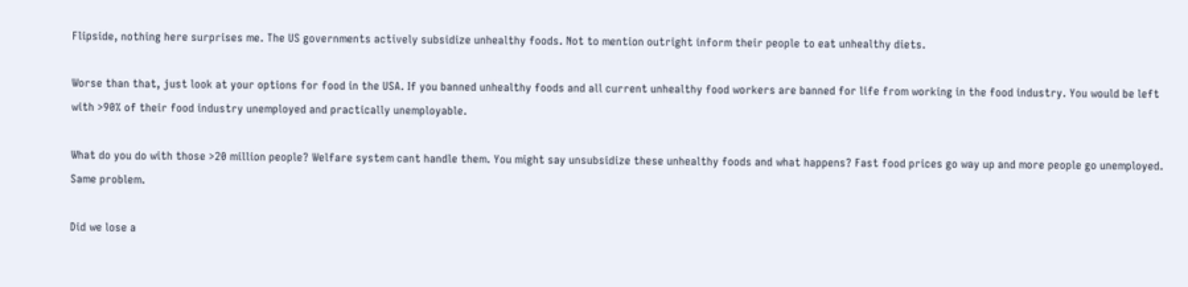Flipside, nothing here surprises me. The US governments actively subsidize unhealthy foods. Not to mention outright inform their people to eat unhealthy diets.

Worse than that, just look at your options for food in the USA. If you banned unhealthy foods and all current unhealthy food workers are banned for life from working in the food industry. You would be left with >90% of their food industry unemployed and practically unemployable.

What do you do with those >20 million people? Welfare system cant handle them. You might say unsubsidize these unhealthy foods and what happens? Fast food prices go way up and more people go unemployed. Same problem.

Did we lose a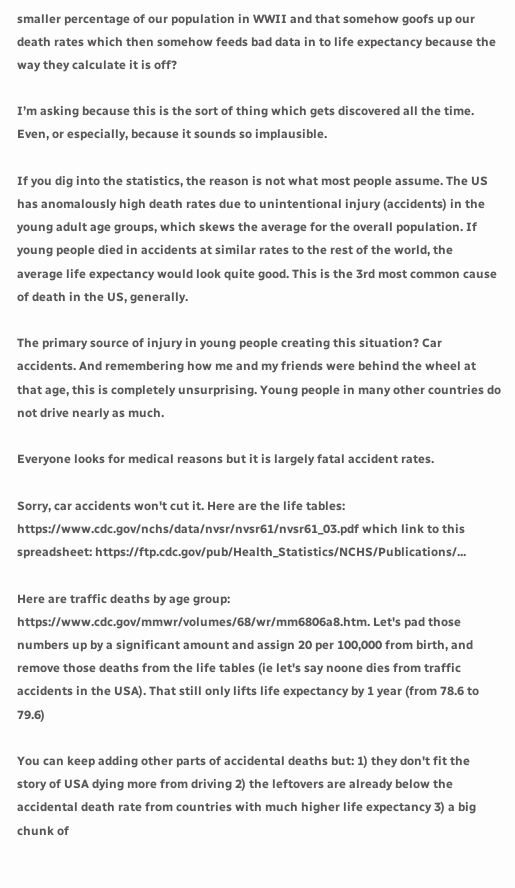smaller percentage of our population in WWII and that somehow goofs up our death rates which then somehow feeds bad data in to life expectancy because the way they calculate it is off?

I’m asking because this is the sort of thing which gets discovered all the time. Even, or especially, because it sounds so implausible.

If you dig into the statistics, the reason is not what most people assume. The US has anomalously high death rates due to unintentional injury (accidents) in the young adult age groups, which skews the average for the overall population. If young people died in accidents at similar rates to the rest of the world, the average life expectancy would look quite good. This is the 3rd most common cause of death in the US, generally.

The primary source of injury in young people creating this situation? Car accidents. And remembering how me and my friends were behind the wheel at that age, this is completely unsurprising. Young people in many other countries do not drive nearly as much.

Everyone looks for medical reasons but it is largely fatal accident rates.

Sorry, car accidents won't cut it. Here are the life tables: https://www.cdc.gov/nchs/data/nvsr/nvsr61/nvsr61_03.pdf which link to this spreadsheet: https://ftp.cdc.gov/pub/Health_Statistics/NCHS/Publications/...

Here are traffic deaths by age group: https://www.cdc.gov/mmwr/volumes/68/wr/mm6806a8.htm. Let's pad those numbers up by a significant amount and assign 20 per 100,000 from birth, and remove those deaths from the life tables (ie let's say noone dies from traffic accidents in the USA). That still only lifts life expectancy by 1 year (from 78.6 to 79.6)

You can keep adding other parts of accidental deaths but: 1) they don't fit the story of USA dying more from driving 2) the leftovers are already below the accidental death rate from countries with much higher life expectancy 3) a big chunk of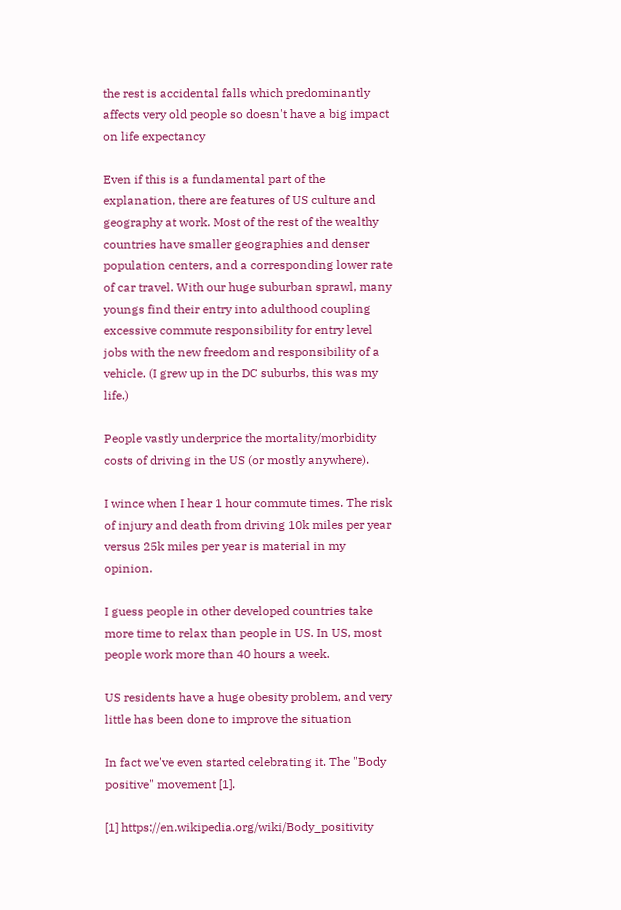the rest is accidental falls which predominantly affects very old people so doesn't have a big impact on life expectancy

Even if this is a fundamental part of the explanation, there are features of US culture and geography at work. Most of the rest of the wealthy countries have smaller geographies and denser population centers, and a corresponding lower rate of car travel. With our huge suburban sprawl, many youngs find their entry into adulthood coupling excessive commute responsibility for entry level jobs with the new freedom and responsibility of a vehicle. (I grew up in the DC suburbs, this was my life.)

People vastly underprice the mortality/morbidity costs of driving in the US (or mostly anywhere).

I wince when I hear 1 hour commute times. The risk of injury and death from driving 10k miles per year versus 25k miles per year is material in my opinion.

I guess people in other developed countries take more time to relax than people in US. In US, most people work more than 40 hours a week.

US residents have a huge obesity problem, and very little has been done to improve the situation

In fact we've even started celebrating it. The "Body positive" movement [1].

[1] https://en.wikipedia.org/wiki/Body_positivity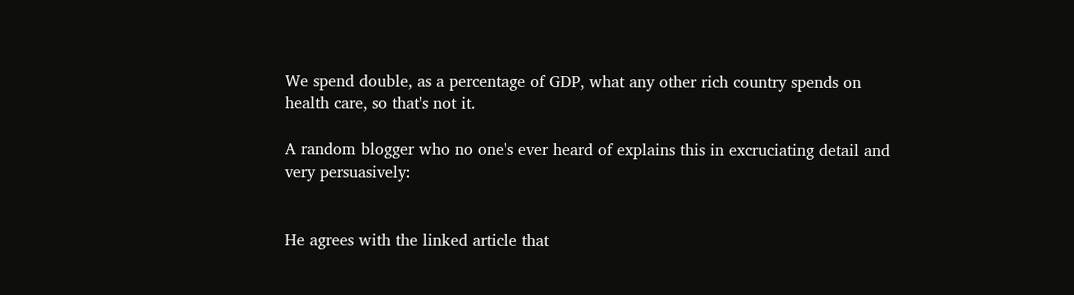We spend double, as a percentage of GDP, what any other rich country spends on health care, so that's not it.

A random blogger who no one's ever heard of explains this in excruciating detail and very persuasively:


He agrees with the linked article that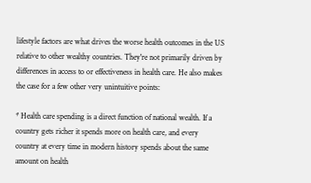lifestyle factors are what drives the worse health outcomes in the US relative to other wealthy countries. They're not primarily driven by differences in access to or effectiveness in health care. He also makes the case for a few other very unintuitive points:

* Health care spending is a direct function of national wealth. If a country gets richer it spends more on health care, and every country at every time in modern history spends about the same amount on health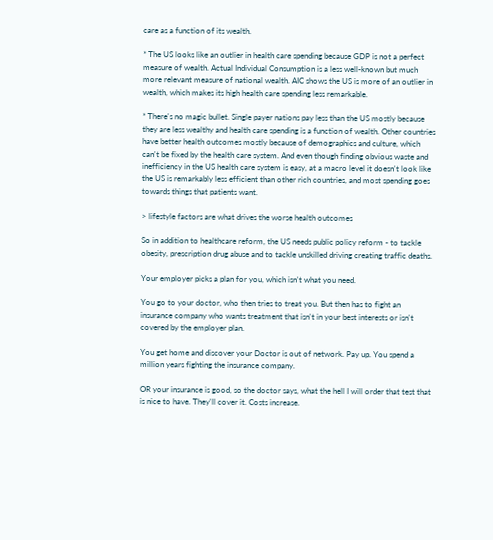care as a function of its wealth.

* The US looks like an outlier in health care spending because GDP is not a perfect measure of wealth. Actual Individual Consumption is a less well-known but much more relevant measure of national wealth. AIC shows the US is more of an outlier in wealth, which makes its high health care spending less remarkable.

* There's no magic bullet. Single payer nations pay less than the US mostly because they are less wealthy and health care spending is a function of wealth. Other countries have better health outcomes mostly because of demographics and culture, which can't be fixed by the health care system. And even though finding obvious waste and inefficiency in the US health care system is easy, at a macro level it doesn't look like the US is remarkably less efficient than other rich countries, and most spending goes towards things that patients want.

> lifestyle factors are what drives the worse health outcomes

So in addition to healthcare reform, the US needs public policy reform - to tackle obesity, prescription drug abuse and to tackle unskilled driving creating traffic deaths.

Your employer picks a plan for you, which isn't what you need.

You go to your doctor, who then tries to treat you. But then has to fight an insurance company who wants treatment that isn't in your best interests or isn't covered by the employer plan.

You get home and discover your Doctor is out of network. Pay up. You spend a million years fighting the insurance company.

OR your insurance is good, so the doctor says, what the hell I will order that test that is nice to have. They'll cover it. Costs increase.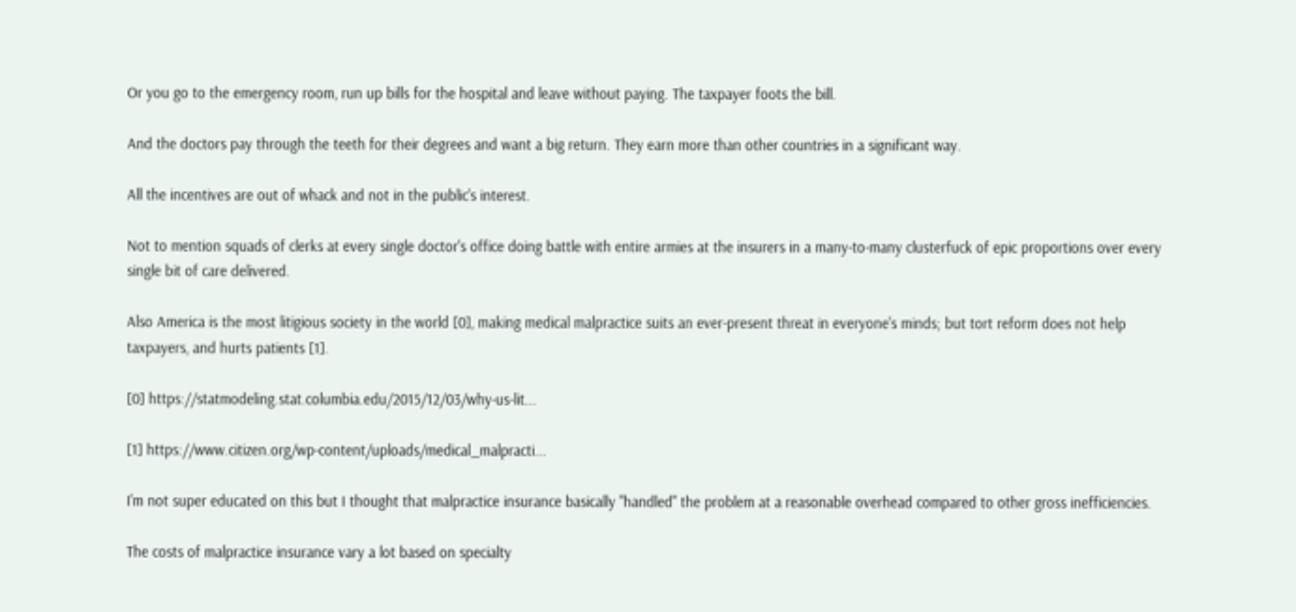Or you go to the emergency room, run up bills for the hospital and leave without paying. The taxpayer foots the bill.

And the doctors pay through the teeth for their degrees and want a big return. They earn more than other countries in a significant way.

All the incentives are out of whack and not in the public's interest.

Not to mention squads of clerks at every single doctor's office doing battle with entire armies at the insurers in a many-to-many clusterfuck of epic proportions over every single bit of care delivered.

Also America is the most litigious society in the world [0], making medical malpractice suits an ever-present threat in everyone's minds; but tort reform does not help taxpayers, and hurts patients [1].

[0] https://statmodeling.stat.columbia.edu/2015/12/03/why-us-lit...

[1] https://www.citizen.org/wp-content/uploads/medical_malpracti...

I'm not super educated on this but I thought that malpractice insurance basically "handled" the problem at a reasonable overhead compared to other gross inefficiencies.

The costs of malpractice insurance vary a lot based on specialty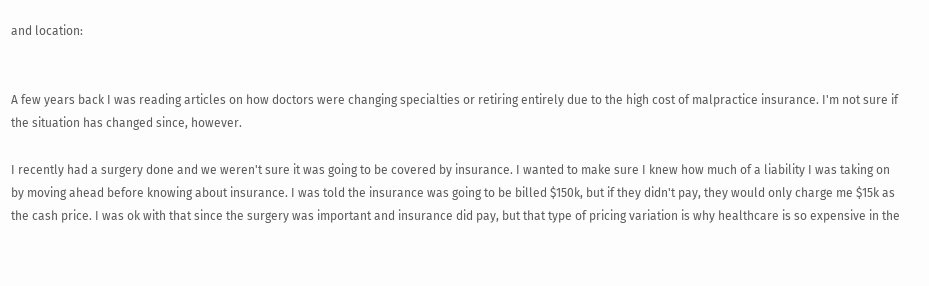and location:


A few years back I was reading articles on how doctors were changing specialties or retiring entirely due to the high cost of malpractice insurance. I'm not sure if the situation has changed since, however.

I recently had a surgery done and we weren't sure it was going to be covered by insurance. I wanted to make sure I knew how much of a liability I was taking on by moving ahead before knowing about insurance. I was told the insurance was going to be billed $150k, but if they didn't pay, they would only charge me $15k as the cash price. I was ok with that since the surgery was important and insurance did pay, but that type of pricing variation is why healthcare is so expensive in the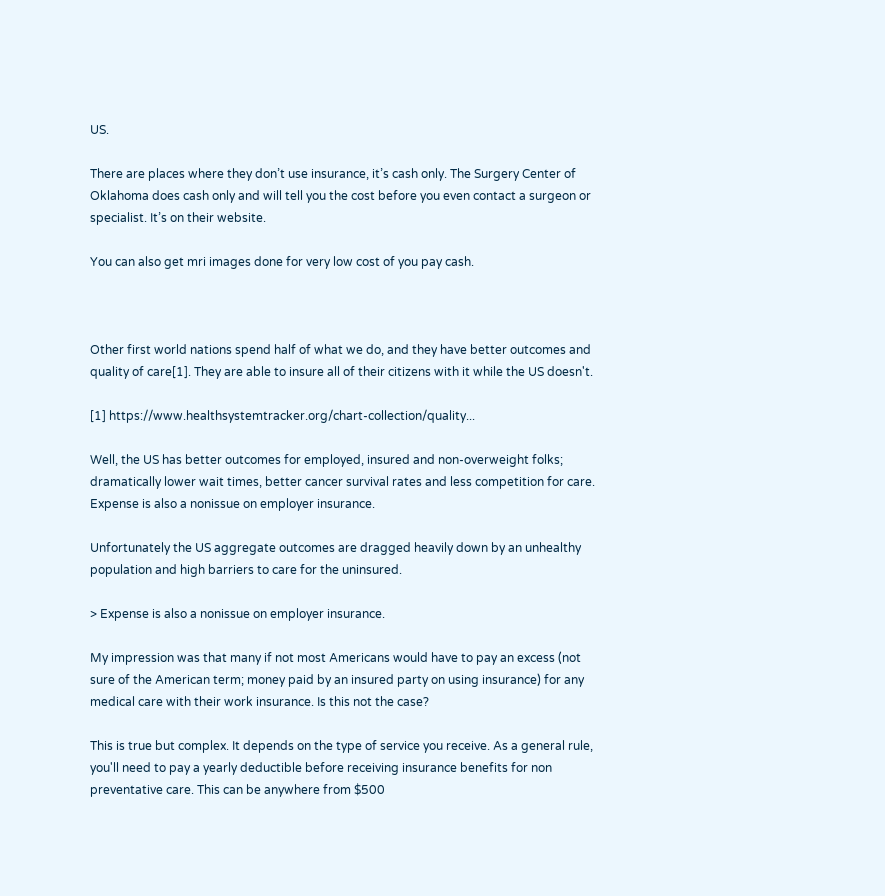US.

There are places where they don’t use insurance, it’s cash only. The Surgery Center of Oklahoma does cash only and will tell you the cost before you even contact a surgeon or specialist. It’s on their website.

You can also get mri images done for very low cost of you pay cash.



Other first world nations spend half of what we do, and they have better outcomes and quality of care[1]. They are able to insure all of their citizens with it while the US doesn't.

[1] https://www.healthsystemtracker.org/chart-collection/quality...

Well, the US has better outcomes for employed, insured and non-overweight folks; dramatically lower wait times, better cancer survival rates and less competition for care. Expense is also a nonissue on employer insurance.

Unfortunately the US aggregate outcomes are dragged heavily down by an unhealthy population and high barriers to care for the uninsured.

> Expense is also a nonissue on employer insurance.

My impression was that many if not most Americans would have to pay an excess (not sure of the American term; money paid by an insured party on using insurance) for any medical care with their work insurance. Is this not the case?

This is true but complex. It depends on the type of service you receive. As a general rule, you'll need to pay a yearly deductible before receiving insurance benefits for non preventative care. This can be anywhere from $500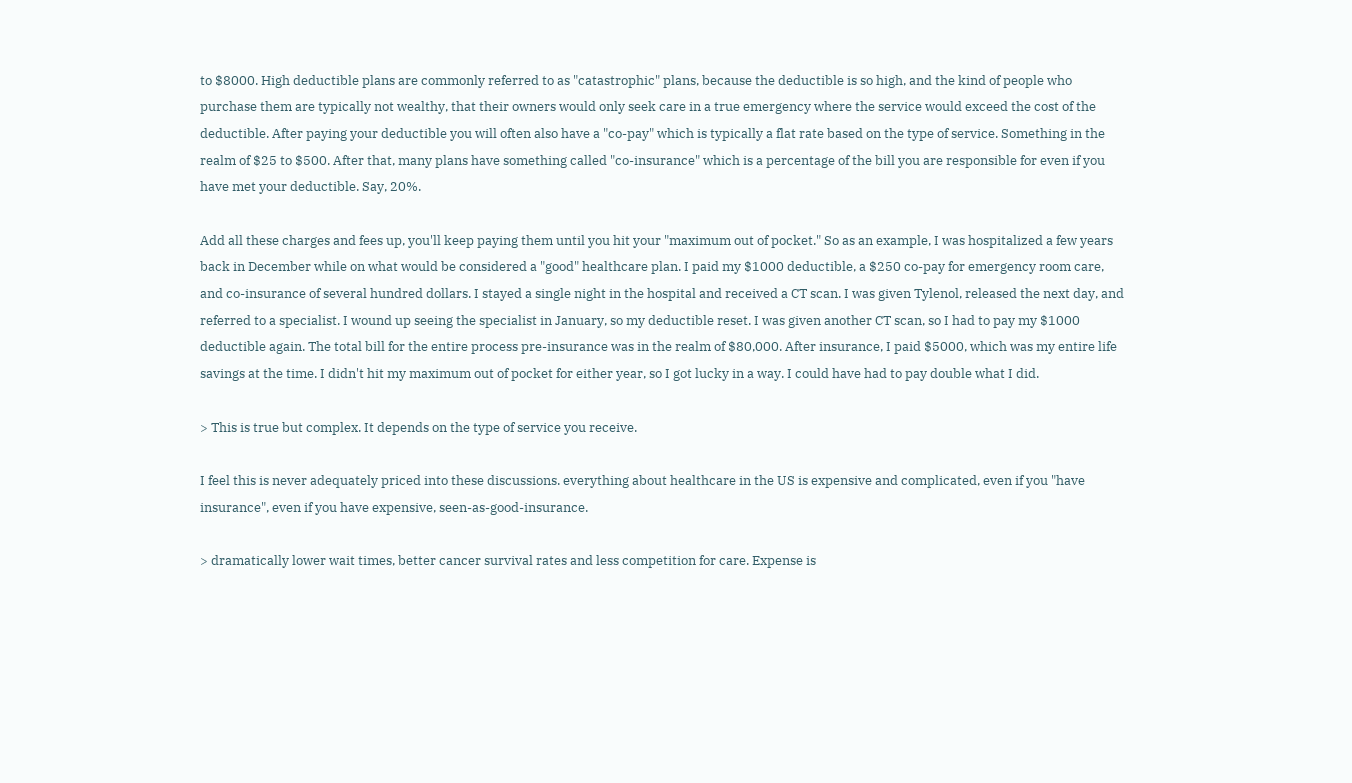to $8000. High deductible plans are commonly referred to as "catastrophic" plans, because the deductible is so high, and the kind of people who purchase them are typically not wealthy, that their owners would only seek care in a true emergency where the service would exceed the cost of the deductible. After paying your deductible you will often also have a "co-pay" which is typically a flat rate based on the type of service. Something in the realm of $25 to $500. After that, many plans have something called "co-insurance" which is a percentage of the bill you are responsible for even if you have met your deductible. Say, 20%.

Add all these charges and fees up, you'll keep paying them until you hit your "maximum out of pocket." So as an example, I was hospitalized a few years back in December while on what would be considered a "good" healthcare plan. I paid my $1000 deductible, a $250 co-pay for emergency room care, and co-insurance of several hundred dollars. I stayed a single night in the hospital and received a CT scan. I was given Tylenol, released the next day, and referred to a specialist. I wound up seeing the specialist in January, so my deductible reset. I was given another CT scan, so I had to pay my $1000 deductible again. The total bill for the entire process pre-insurance was in the realm of $80,000. After insurance, I paid $5000, which was my entire life savings at the time. I didn't hit my maximum out of pocket for either year, so I got lucky in a way. I could have had to pay double what I did.

> This is true but complex. It depends on the type of service you receive.

I feel this is never adequately priced into these discussions. everything about healthcare in the US is expensive and complicated, even if you "have insurance", even if you have expensive, seen-as-good-insurance.

> dramatically lower wait times, better cancer survival rates and less competition for care. Expense is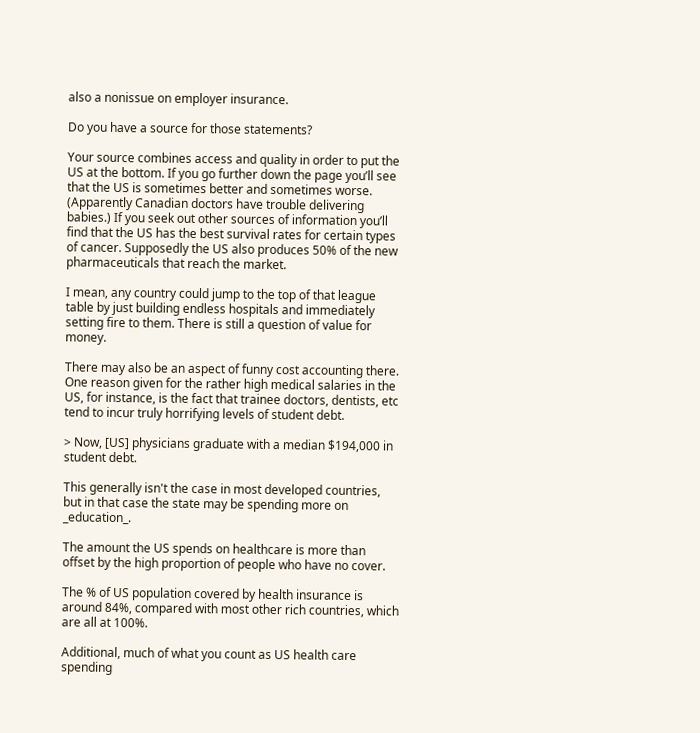also a nonissue on employer insurance.

Do you have a source for those statements?

Your source combines access and quality in order to put the US at the bottom. If you go further down the page you’ll see that the US is sometimes better and sometimes worse. (Apparently Canadian doctors have trouble delivering babies.) If you seek out other sources of information you’ll find that the US has the best survival rates for certain types of cancer. Supposedly the US also produces 50% of the new pharmaceuticals that reach the market.

I mean, any country could jump to the top of that league table by just building endless hospitals and immediately setting fire to them. There is still a question of value for money.

There may also be an aspect of funny cost accounting there. One reason given for the rather high medical salaries in the US, for instance, is the fact that trainee doctors, dentists, etc tend to incur truly horrifying levels of student debt.

> Now, [US] physicians graduate with a median $194,000 in student debt.

This generally isn't the case in most developed countries, but in that case the state may be spending more on _education_.

The amount the US spends on healthcare is more than offset by the high proportion of people who have no cover.

The % of US population covered by health insurance is around 84%, compared with most other rich countries, which are all at 100%.

Additional, much of what you count as US health care spending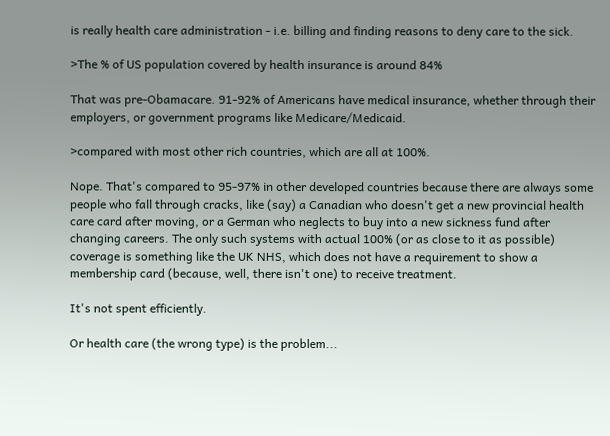is really health care administration - i.e. billing and finding reasons to deny care to the sick.

>The % of US population covered by health insurance is around 84%

That was pre-Obamacare. 91-92% of Americans have medical insurance, whether through their employers, or government programs like Medicare/Medicaid.

>compared with most other rich countries, which are all at 100%.

Nope. That's compared to 95-97% in other developed countries because there are always some people who fall through cracks, like (say) a Canadian who doesn't get a new provincial health care card after moving, or a German who neglects to buy into a new sickness fund after changing careers. The only such systems with actual 100% (or as close to it as possible) coverage is something like the UK NHS, which does not have a requirement to show a membership card (because, well, there isn't one) to receive treatment.

It's not spent efficiently.

Or health care (the wrong type) is the problem...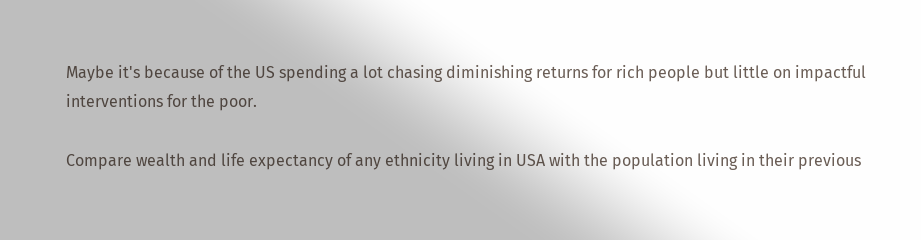Maybe it's because of the US spending a lot chasing diminishing returns for rich people but little on impactful interventions for the poor.

Compare wealth and life expectancy of any ethnicity living in USA with the population living in their previous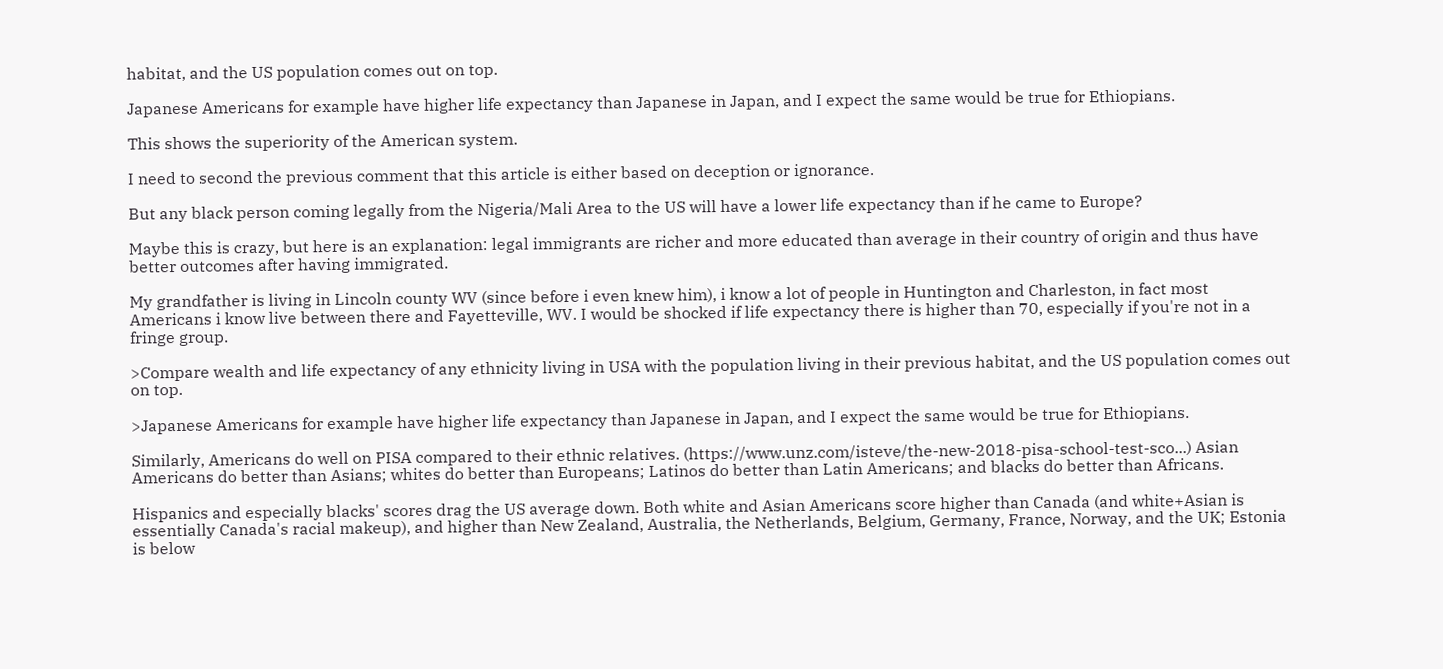habitat, and the US population comes out on top.

Japanese Americans for example have higher life expectancy than Japanese in Japan, and I expect the same would be true for Ethiopians.

This shows the superiority of the American system.

I need to second the previous comment that this article is either based on deception or ignorance.

But any black person coming legally from the Nigeria/Mali Area to the US will have a lower life expectancy than if he came to Europe?

Maybe this is crazy, but here is an explanation: legal immigrants are richer and more educated than average in their country of origin and thus have better outcomes after having immigrated.

My grandfather is living in Lincoln county WV (since before i even knew him), i know a lot of people in Huntington and Charleston, in fact most Americans i know live between there and Fayetteville, WV. I would be shocked if life expectancy there is higher than 70, especially if you're not in a fringe group.

>Compare wealth and life expectancy of any ethnicity living in USA with the population living in their previous habitat, and the US population comes out on top.

>Japanese Americans for example have higher life expectancy than Japanese in Japan, and I expect the same would be true for Ethiopians.

Similarly, Americans do well on PISA compared to their ethnic relatives. (https://www.unz.com/isteve/the-new-2018-pisa-school-test-sco...) Asian Americans do better than Asians; whites do better than Europeans; Latinos do better than Latin Americans; and blacks do better than Africans.

Hispanics and especially blacks' scores drag the US average down. Both white and Asian Americans score higher than Canada (and white+Asian is essentially Canada's racial makeup), and higher than New Zealand, Australia, the Netherlands, Belgium, Germany, France, Norway, and the UK; Estonia is below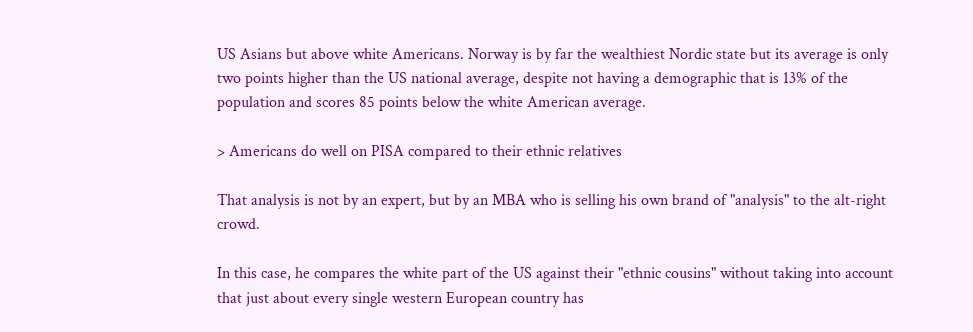US Asians but above white Americans. Norway is by far the wealthiest Nordic state but its average is only two points higher than the US national average, despite not having a demographic that is 13% of the population and scores 85 points below the white American average.

> Americans do well on PISA compared to their ethnic relatives

That analysis is not by an expert, but by an MBA who is selling his own brand of "analysis" to the alt-right crowd.

In this case, he compares the white part of the US against their "ethnic cousins" without taking into account that just about every single western European country has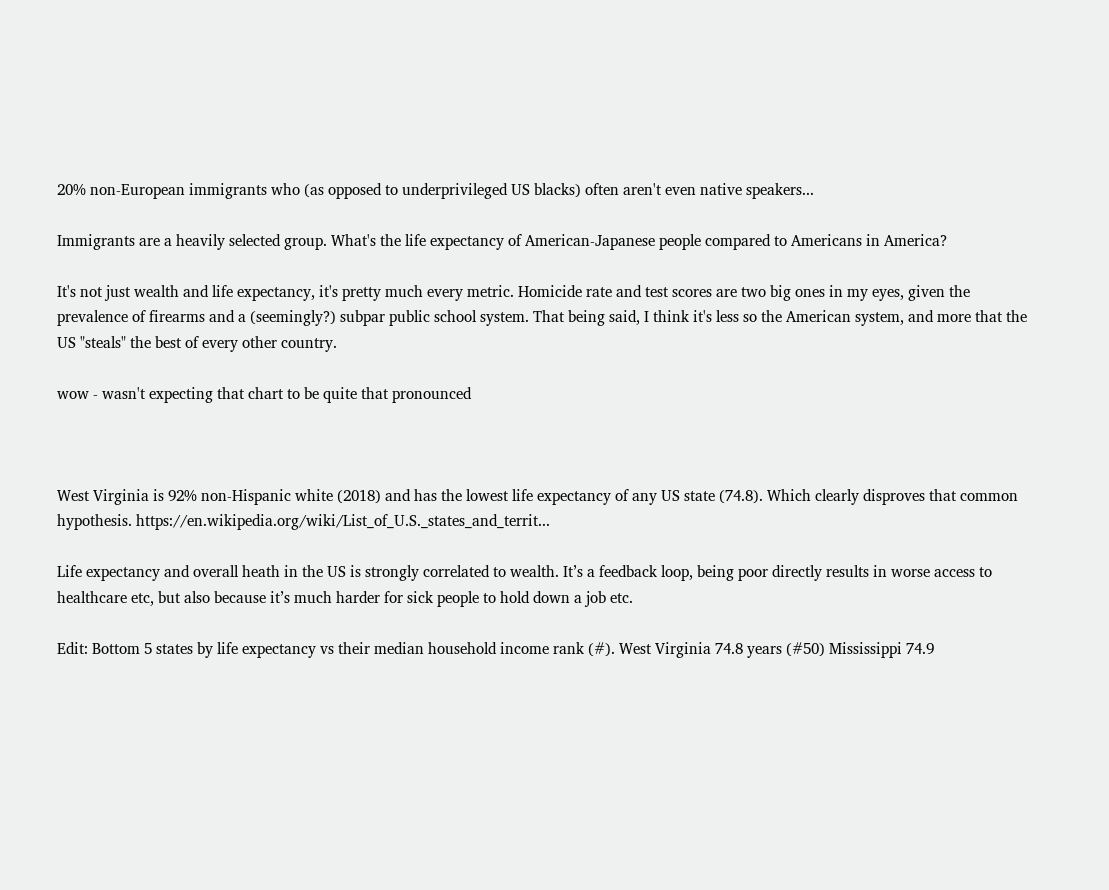20% non-European immigrants who (as opposed to underprivileged US blacks) often aren't even native speakers...

Immigrants are a heavily selected group. What's the life expectancy of American-Japanese people compared to Americans in America?

It's not just wealth and life expectancy, it's pretty much every metric. Homicide rate and test scores are two big ones in my eyes, given the prevalence of firearms and a (seemingly?) subpar public school system. That being said, I think it's less so the American system, and more that the US "steals" the best of every other country.

wow - wasn't expecting that chart to be quite that pronounced



West Virginia is 92% non-Hispanic white (2018) and has the lowest life expectancy of any US state (74.8). Which clearly disproves that common hypothesis. https://en.wikipedia.org/wiki/List_of_U.S._states_and_territ...

Life expectancy and overall heath in the US is strongly correlated to wealth. It’s a feedback loop, being poor directly results in worse access to healthcare etc, but also because it’s much harder for sick people to hold down a job etc.

Edit: Bottom 5 states by life expectancy vs their median household income rank (#). West Virginia 74.8 years (#50) Mississippi 74.9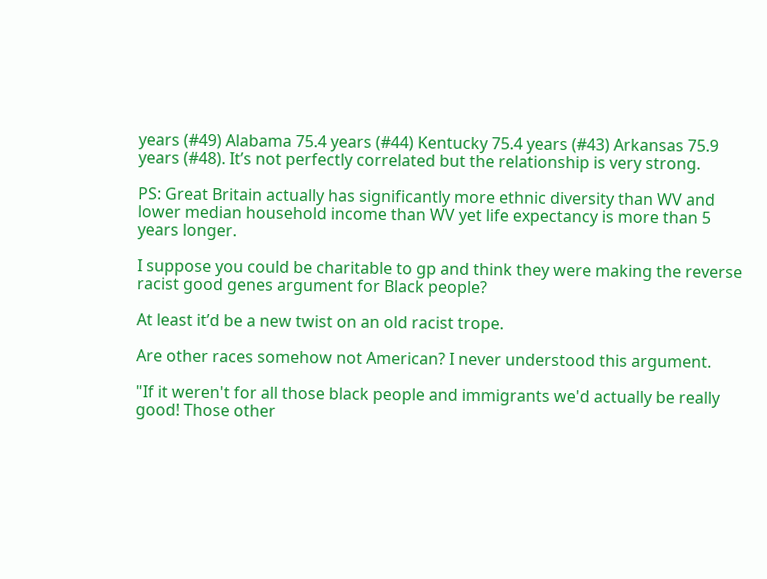years (#49) Alabama 75.4 years (#44) Kentucky 75.4 years (#43) Arkansas 75.9 years (#48). It’s not perfectly correlated but the relationship is very strong.

PS: Great Britain actually has significantly more ethnic diversity than WV and lower median household income than WV yet life expectancy is more than 5 years longer.

I suppose you could be charitable to gp and think they were making the reverse racist good genes argument for Black people?

At least it’d be a new twist on an old racist trope.

Are other races somehow not American? I never understood this argument.

"If it weren't for all those black people and immigrants we'd actually be really good! Those other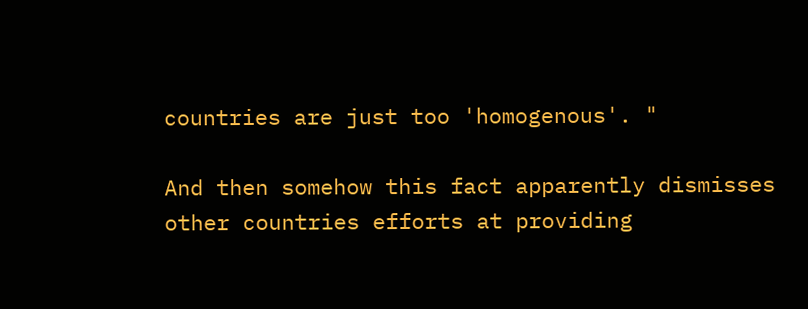countries are just too 'homogenous'. "

And then somehow this fact apparently dismisses other countries efforts at providing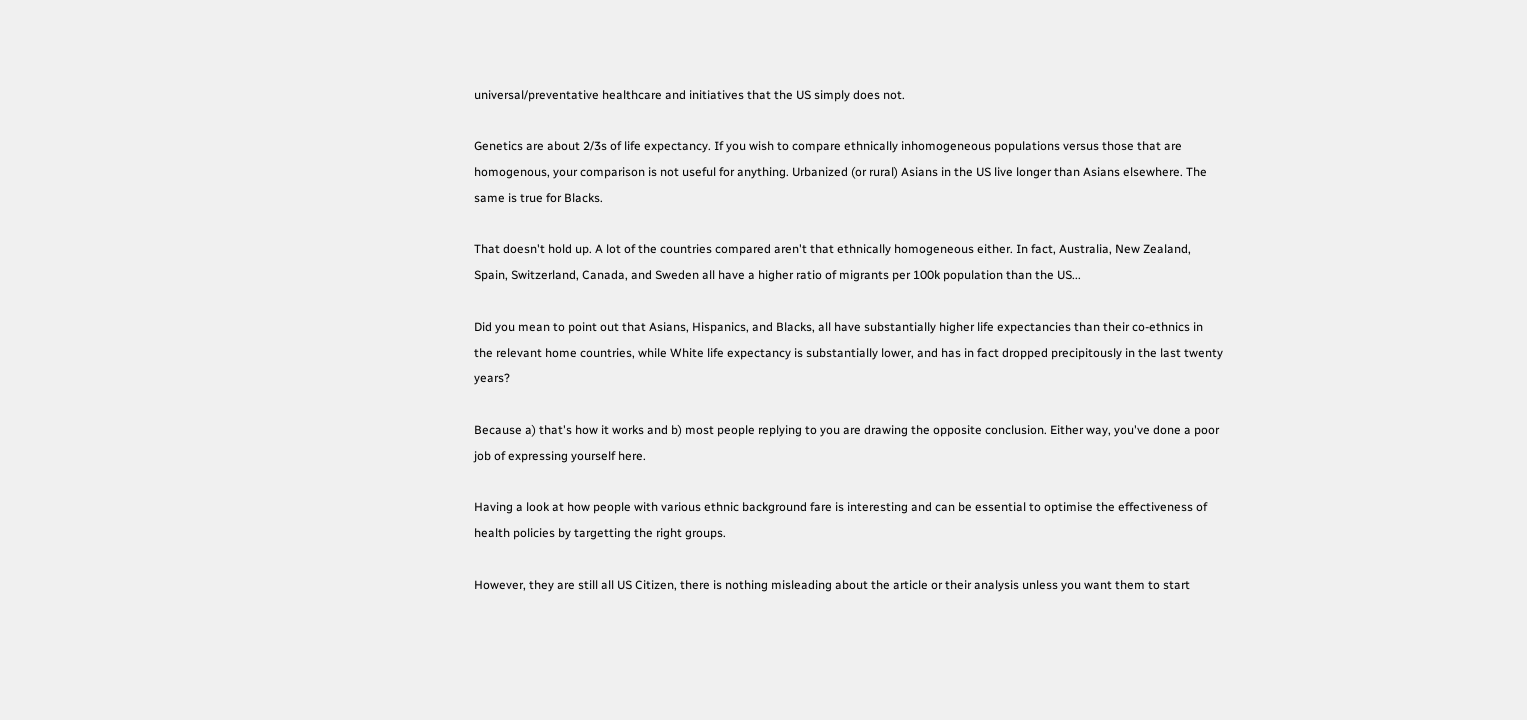universal/preventative healthcare and initiatives that the US simply does not.

Genetics are about 2/3s of life expectancy. If you wish to compare ethnically inhomogeneous populations versus those that are homogenous, your comparison is not useful for anything. Urbanized (or rural) Asians in the US live longer than Asians elsewhere. The same is true for Blacks.

That doesn't hold up. A lot of the countries compared aren't that ethnically homogeneous either. In fact, Australia, New Zealand, Spain, Switzerland, Canada, and Sweden all have a higher ratio of migrants per 100k population than the US...

Did you mean to point out that Asians, Hispanics, and Blacks, all have substantially higher life expectancies than their co-ethnics in the relevant home countries, while White life expectancy is substantially lower, and has in fact dropped precipitously in the last twenty years?

Because a) that's how it works and b) most people replying to you are drawing the opposite conclusion. Either way, you've done a poor job of expressing yourself here.

Having a look at how people with various ethnic background fare is interesting and can be essential to optimise the effectiveness of health policies by targetting the right groups.

However, they are still all US Citizen, there is nothing misleading about the article or their analysis unless you want them to start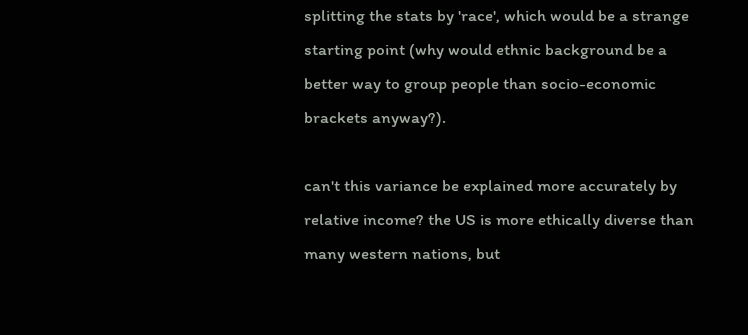splitting the stats by 'race', which would be a strange starting point (why would ethnic background be a better way to group people than socio-economic brackets anyway?).

can't this variance be explained more accurately by relative income? the US is more ethically diverse than many western nations, but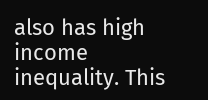also has high income inequality. This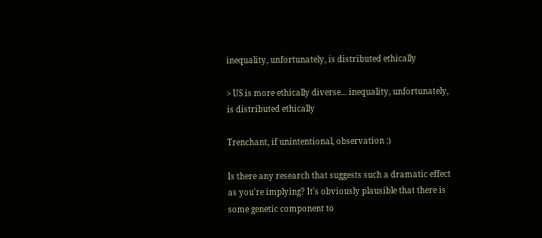inequality, unfortunately, is distributed ethically

> US is more ethically diverse... inequality, unfortunately, is distributed ethically

Trenchant, if unintentional, observation :)

Is there any research that suggests such a dramatic effect as you're implying? It's obviously plausible that there is some genetic component to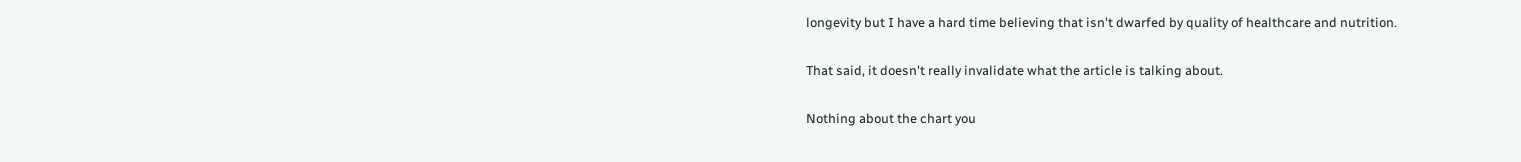longevity but I have a hard time believing that isn't dwarfed by quality of healthcare and nutrition.

That said, it doesn't really invalidate what the article is talking about.

Nothing about the chart you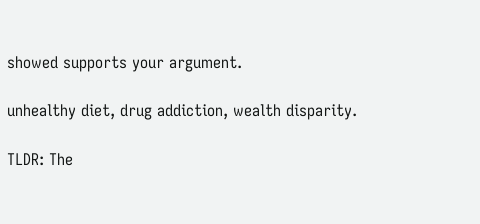showed supports your argument.

unhealthy diet, drug addiction, wealth disparity.

TLDR: The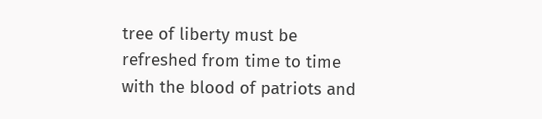tree of liberty must be refreshed from time to time with the blood of patriots and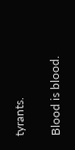tyrants.

Blood is blood.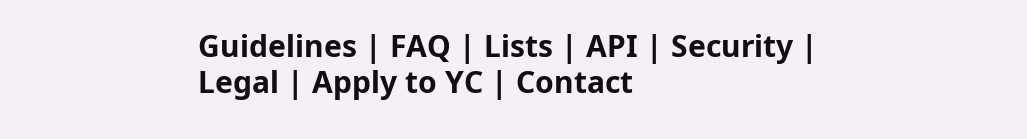Guidelines | FAQ | Lists | API | Security | Legal | Apply to YC | Contact